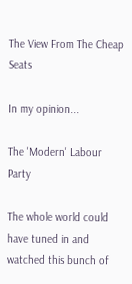The View From The Cheap Seats

In my opinion...

The 'Modern' Labour Party

The whole world could have tuned in and watched this bunch of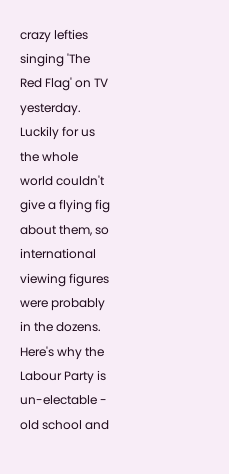crazy lefties singing 'The Red Flag' on TV yesterday. Luckily for us the whole world couldn't give a flying fig about them, so international viewing figures were probably in the dozens. Here's why the Labour Party is un-electable - old school and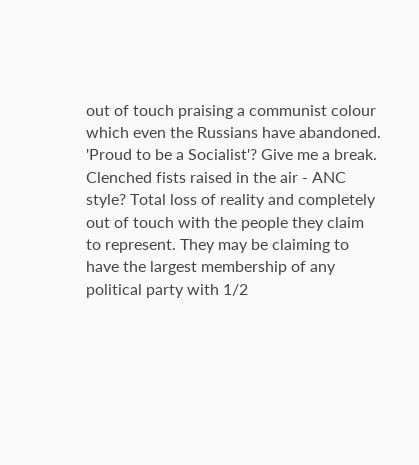out of touch praising a communist colour which even the Russians have abandoned. 'Proud to be a Socialist'? Give me a break. Clenched fists raised in the air - ANC style? Total loss of reality and completely out of touch with the people they claim to represent. They may be claiming to have the largest membership of any political party with 1/2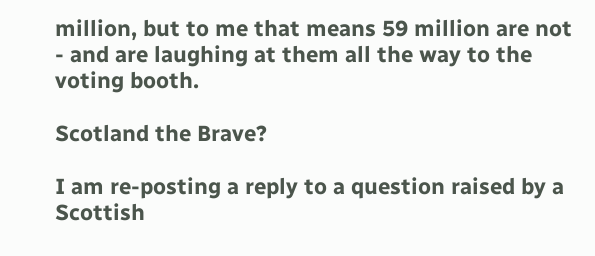million, but to me that means 59 million are not - and are laughing at them all the way to the voting booth.

Scotland the Brave?

I am re-posting a reply to a question raised by a Scottish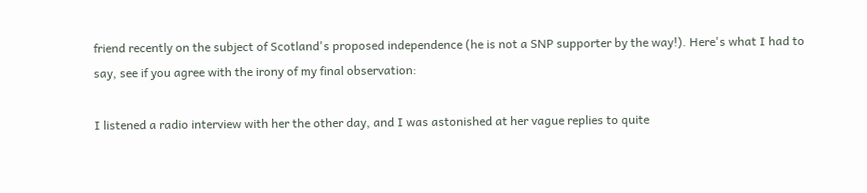friend recently on the subject of Scotland's proposed independence (he is not a SNP supporter by the way!). Here's what I had to say, see if you agree with the irony of my final observation:

I listened a radio interview with her the other day, and I was astonished at her vague replies to quite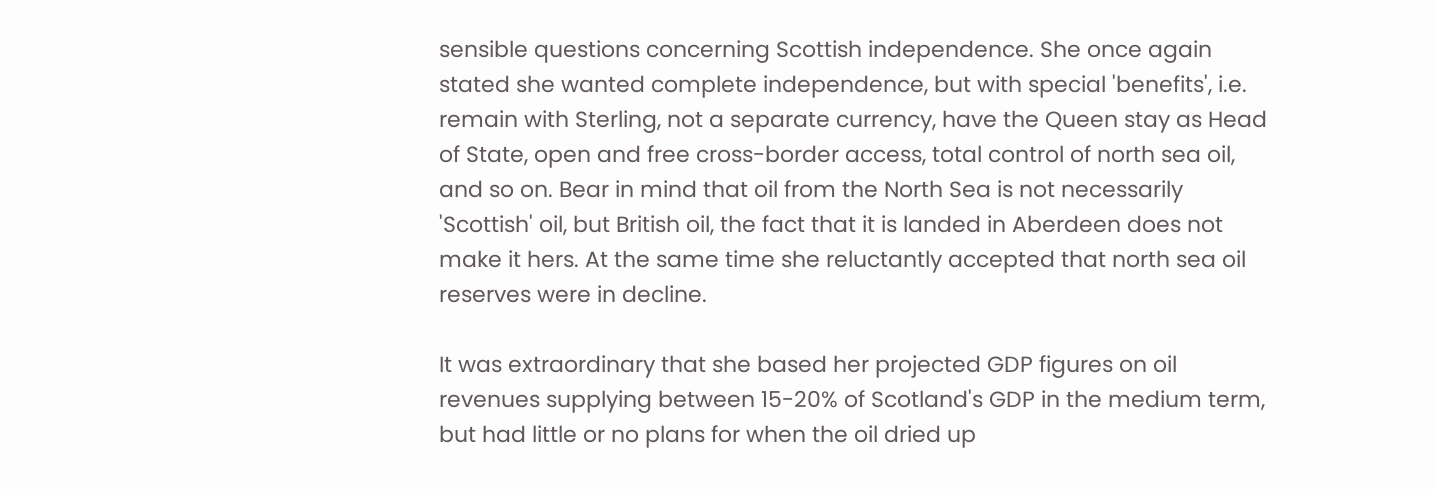sensible questions concerning Scottish independence. She once again stated she wanted complete independence, but with special 'benefits', i.e. remain with Sterling, not a separate currency, have the Queen stay as Head of State, open and free cross-border access, total control of north sea oil, and so on. Bear in mind that oil from the North Sea is not necessarily 'Scottish' oil, but British oil, the fact that it is landed in Aberdeen does not make it hers. At the same time she reluctantly accepted that north sea oil reserves were in decline.

It was extraordinary that she based her projected GDP figures on oil revenues supplying between 15-20% of Scotland's GDP in the medium term, but had little or no plans for when the oil dried up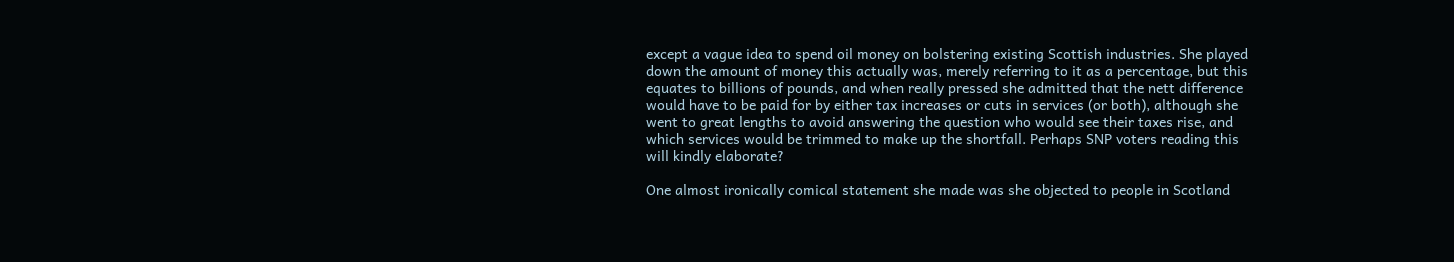except a vague idea to spend oil money on bolstering existing Scottish industries. She played down the amount of money this actually was, merely referring to it as a percentage, but this equates to billions of pounds, and when really pressed she admitted that the nett difference would have to be paid for by either tax increases or cuts in services (or both), although she went to great lengths to avoid answering the question who would see their taxes rise, and which services would be trimmed to make up the shortfall. Perhaps SNP voters reading this will kindly elaborate?

One almost ironically comical statement she made was she objected to people in Scotland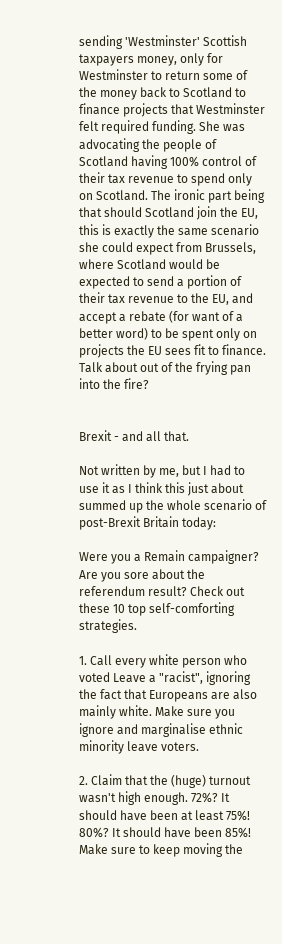sending 'Westminster' Scottish taxpayers money, only for Westminster to return some of the money back to Scotland to finance projects that Westminster felt required funding. She was advocating the people of Scotland having 100% control of their tax revenue to spend only on Scotland. The ironic part being that should Scotland join the EU, this is exactly the same scenario she could expect from Brussels, where Scotland would be expected to send a portion of their tax revenue to the EU, and accept a rebate (for want of a better word) to be spent only on projects the EU sees fit to finance. Talk about out of the frying pan into the fire?


Brexit - and all that.

Not written by me, but I had to use it as I think this just about summed up the whole scenario of post-Brexit Britain today:

Were you a Remain campaigner? Are you sore about the referendum result? Check out these 10 top self-comforting strategies.

1. Call every white person who voted Leave a "racist", ignoring the fact that Europeans are also mainly white. Make sure you ignore and marginalise ethnic minority leave voters.

2. Claim that the (huge) turnout wasn't high enough. 72%? It should have been at least 75%! 80%? It should have been 85%! Make sure to keep moving the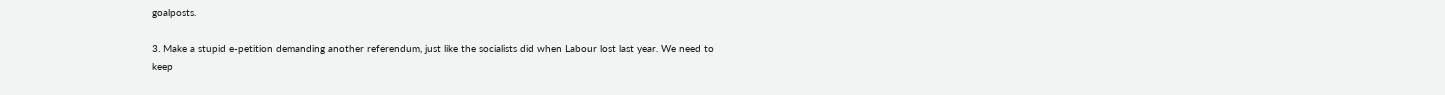goalposts.

3. Make a stupid e-petition demanding another referendum, just like the socialists did when Labour lost last year. We need to keep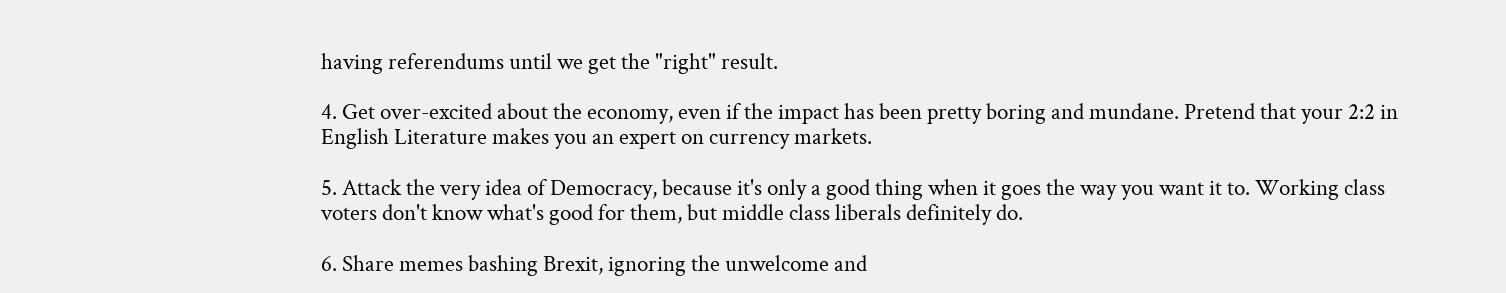having referendums until we get the "right" result.

4. Get over-excited about the economy, even if the impact has been pretty boring and mundane. Pretend that your 2:2 in English Literature makes you an expert on currency markets.

5. Attack the very idea of Democracy, because it's only a good thing when it goes the way you want it to. Working class voters don't know what's good for them, but middle class liberals definitely do.

6. Share memes bashing Brexit, ignoring the unwelcome and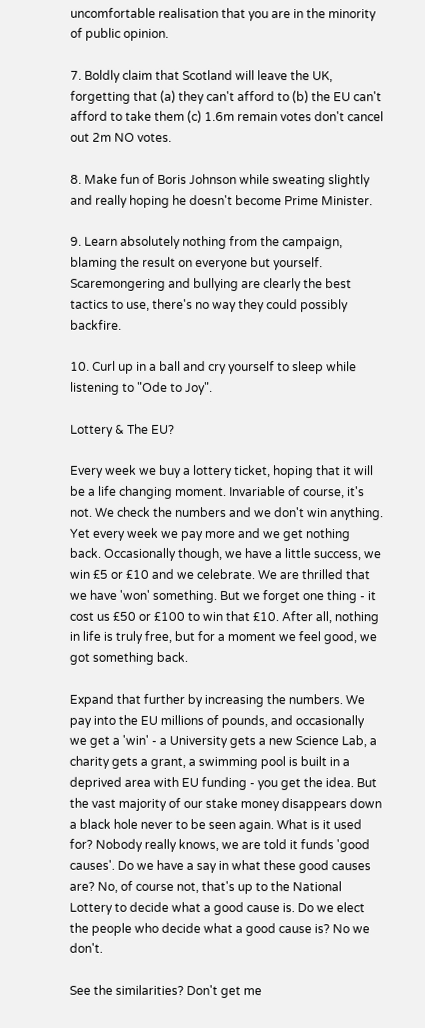uncomfortable realisation that you are in the minority of public opinion.

7. Boldly claim that Scotland will leave the UK, forgetting that (a) they can't afford to (b) the EU can't afford to take them (c) 1.6m remain votes don't cancel out 2m NO votes.

8. Make fun of Boris Johnson while sweating slightly and really hoping he doesn't become Prime Minister.

9. Learn absolutely nothing from the campaign, blaming the result on everyone but yourself. Scaremongering and bullying are clearly the best tactics to use, there's no way they could possibly backfire.

10. Curl up in a ball and cry yourself to sleep while listening to "Ode to Joy".

Lottery & The EU?

Every week we buy a lottery ticket, hoping that it will be a life changing moment. Invariable of course, it's not. We check the numbers and we don't win anything. Yet every week we pay more and we get nothing back. Occasionally though, we have a little success, we win £5 or £10 and we celebrate. We are thrilled that we have 'won' something. But we forget one thing - it cost us £50 or £100 to win that £10. After all, nothing in life is truly free, but for a moment we feel good, we got something back.

Expand that further by increasing the numbers. We pay into the EU millions of pounds, and occasionally we get a 'win' - a University gets a new Science Lab, a charity gets a grant, a swimming pool is built in a deprived area with EU funding - you get the idea. But the vast majority of our stake money disappears down a black hole never to be seen again. What is it used for? Nobody really knows, we are told it funds 'good causes'. Do we have a say in what these good causes are? No, of course not, that's up to the National Lottery to decide what a good cause is. Do we elect the people who decide what a good cause is? No we don't.

See the similarities? Don't get me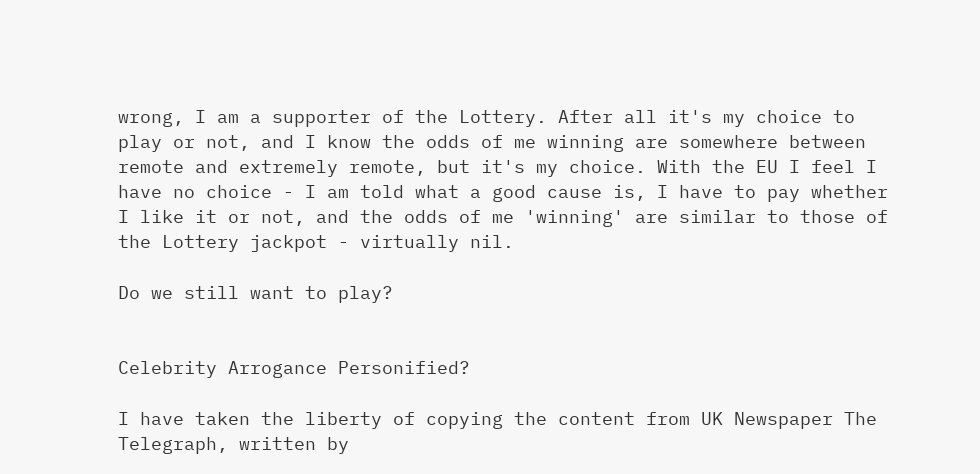wrong, I am a supporter of the Lottery. After all it's my choice to play or not, and I know the odds of me winning are somewhere between remote and extremely remote, but it's my choice. With the EU I feel I have no choice - I am told what a good cause is, I have to pay whether I like it or not, and the odds of me 'winning' are similar to those of the Lottery jackpot - virtually nil.

Do we still want to play?


Celebrity Arrogance Personified?

I have taken the liberty of copying the content from UK Newspaper The Telegraph, written by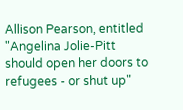Allison Pearson, entitled "Angelina Jolie-Pitt should open her doors to refugees - or shut up"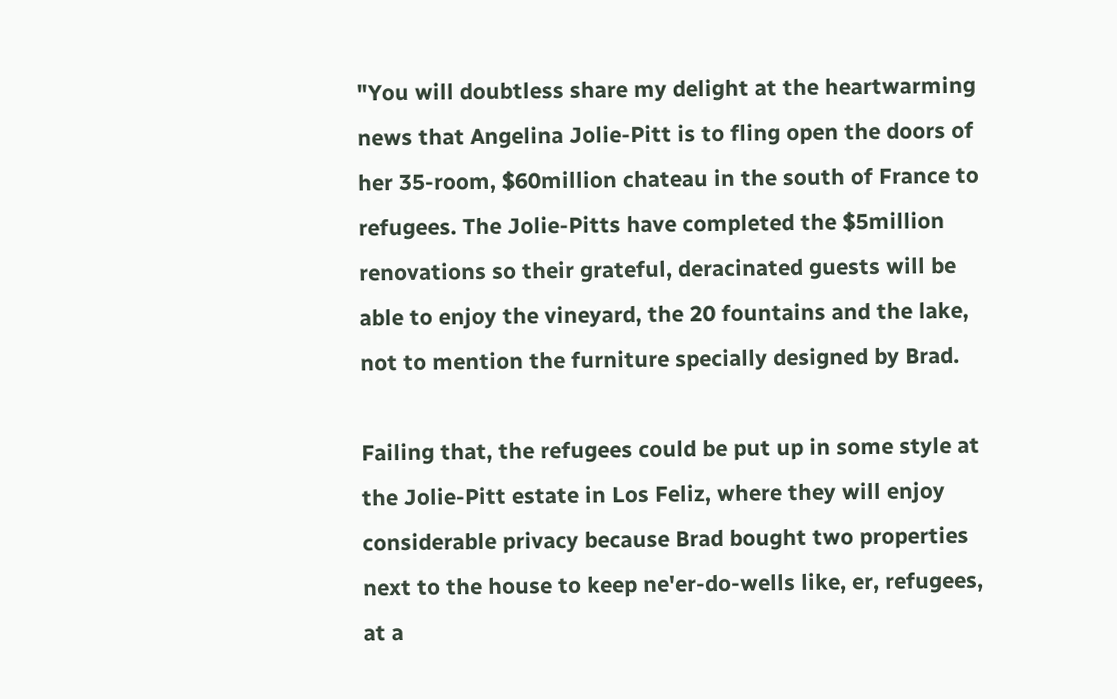"You will doubtless share my delight at the heartwarming news that Angelina Jolie-Pitt is to fling open the doors of her 35-room, $60million chateau in the south of France to refugees. The Jolie-Pitts have completed the $5million renovations so their grateful, deracinated guests will be able to enjoy the vineyard, the 20 fountains and the lake, not to mention the furniture specially designed by Brad.

Failing that, the refugees could be put up in some style at the Jolie-Pitt estate in Los Feliz, where they will enjoy considerable privacy because Brad bought two properties next to the house to keep ne'er-do-wells like, er, refugees, at a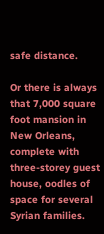safe distance.

Or there is always that 7,000 square foot mansion in New Orleans, complete with three-storey guest house, oodles of space for several Syrian families.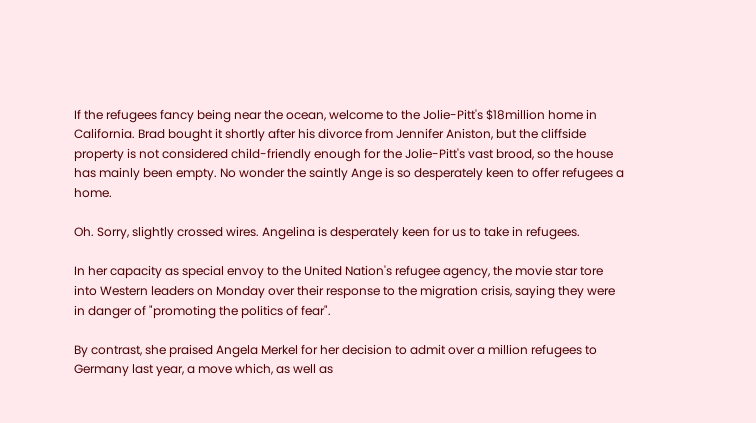If the refugees fancy being near the ocean, welcome to the Jolie-Pitt's $18million home in California. Brad bought it shortly after his divorce from Jennifer Aniston, but the cliffside property is not considered child-friendly enough for the Jolie-Pitt's vast brood, so the house has mainly been empty. No wonder the saintly Ange is so desperately keen to offer refugees a home.

Oh. Sorry, slightly crossed wires. Angelina is desperately keen for us to take in refugees.

In her capacity as special envoy to the United Nation's refugee agency, the movie star tore into Western leaders on Monday over their response to the migration crisis, saying they were in danger of "promoting the politics of fear".

By contrast, she praised Angela Merkel for her decision to admit over a million refugees to Germany last year, a move which, as well as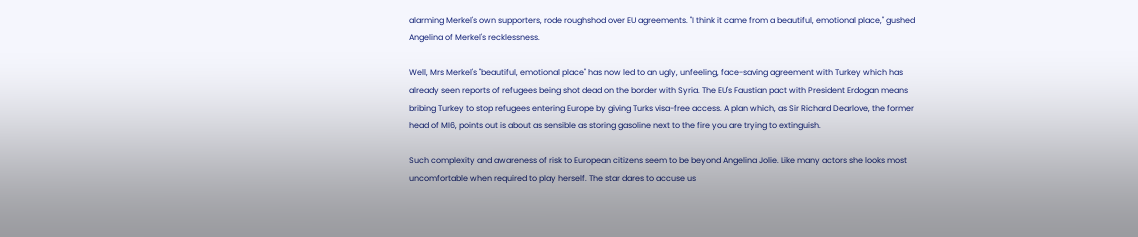alarming Merkel's own supporters, rode roughshod over EU agreements. "I think it came from a beautiful, emotional place," gushed Angelina of Merkel's recklessness.

Well, Mrs Merkel's "beautiful, emotional place" has now led to an ugly, unfeeling, face-saving agreement with Turkey which has already seen reports of refugees being shot dead on the border with Syria. The EU's Faustian pact with President Erdogan means bribing Turkey to stop refugees entering Europe by giving Turks visa-free access. A plan which, as Sir Richard Dearlove, the former head of MI6, points out is about as sensible as storing gasoline next to the fire you are trying to extinguish.

Such complexity and awareness of risk to European citizens seem to be beyond Angelina Jolie. Like many actors she looks most uncomfortable when required to play herself. The star dares to accuse us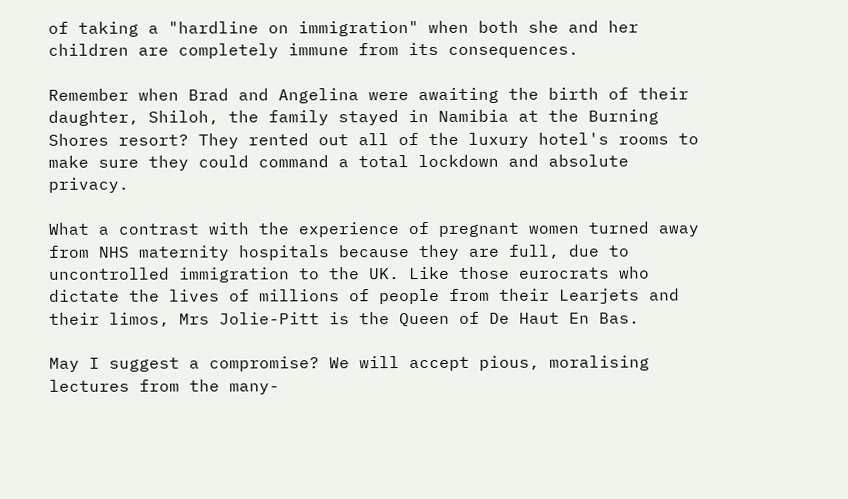of taking a "hardline on immigration" when both she and her children are completely immune from its consequences.

Remember when Brad and Angelina were awaiting the birth of their daughter, Shiloh, the family stayed in Namibia at the Burning Shores resort? They rented out all of the luxury hotel's rooms to make sure they could command a total lockdown and absolute privacy.

What a contrast with the experience of pregnant women turned away from NHS maternity hospitals because they are full, due to uncontrolled immigration to the UK. Like those eurocrats who dictate the lives of millions of people from their Learjets and their limos, Mrs Jolie-Pitt is the Queen of De Haut En Bas.

May I suggest a compromise? We will accept pious, moralising lectures from the many-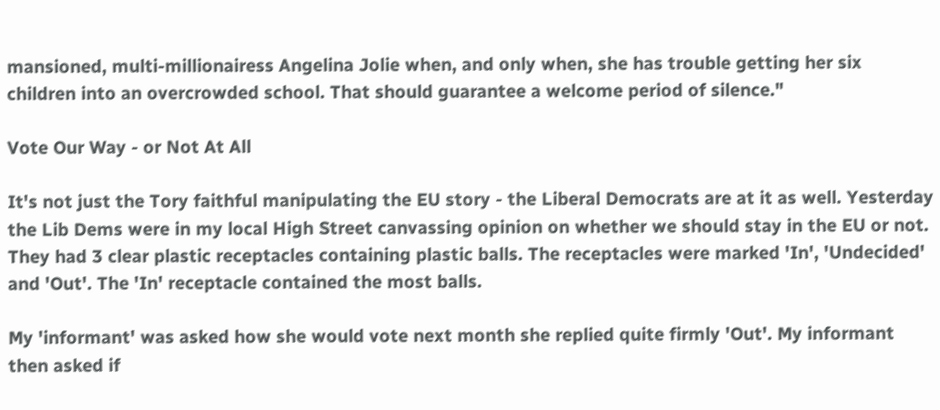mansioned, multi-millionairess Angelina Jolie when, and only when, she has trouble getting her six children into an overcrowded school. That should guarantee a welcome period of silence."

Vote Our Way - or Not At All

It's not just the Tory faithful manipulating the EU story - the Liberal Democrats are at it as well. Yesterday the Lib Dems were in my local High Street canvassing opinion on whether we should stay in the EU or not. They had 3 clear plastic receptacles containing plastic balls. The receptacles were marked 'In', 'Undecided' and 'Out'. The 'In' receptacle contained the most balls.

My 'informant' was asked how she would vote next month she replied quite firmly 'Out'. My informant then asked if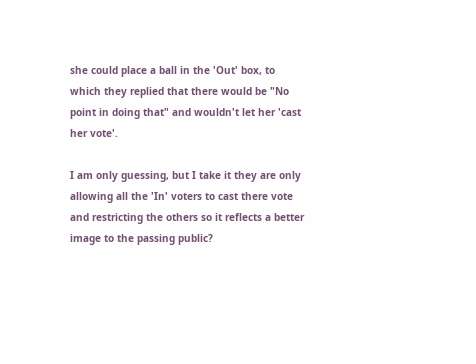she could place a ball in the 'Out' box, to which they replied that there would be "No point in doing that" and wouldn't let her 'cast her vote'.

I am only guessing, but I take it they are only allowing all the 'In' voters to cast there vote and restricting the others so it reflects a better image to the passing public?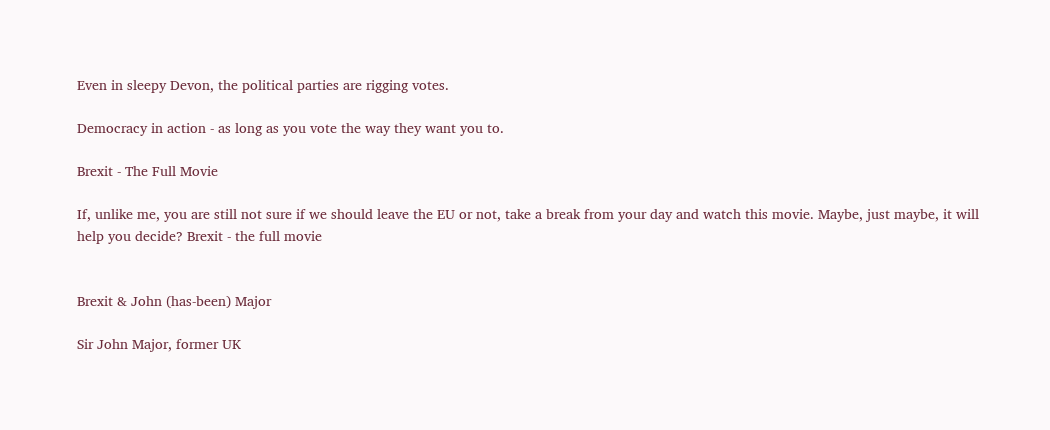Even in sleepy Devon, the political parties are rigging votes.

Democracy in action - as long as you vote the way they want you to.

Brexit - The Full Movie

If, unlike me, you are still not sure if we should leave the EU or not, take a break from your day and watch this movie. Maybe, just maybe, it will help you decide? Brexit - the full movie


Brexit & John (has-been) Major

Sir John Major, former UK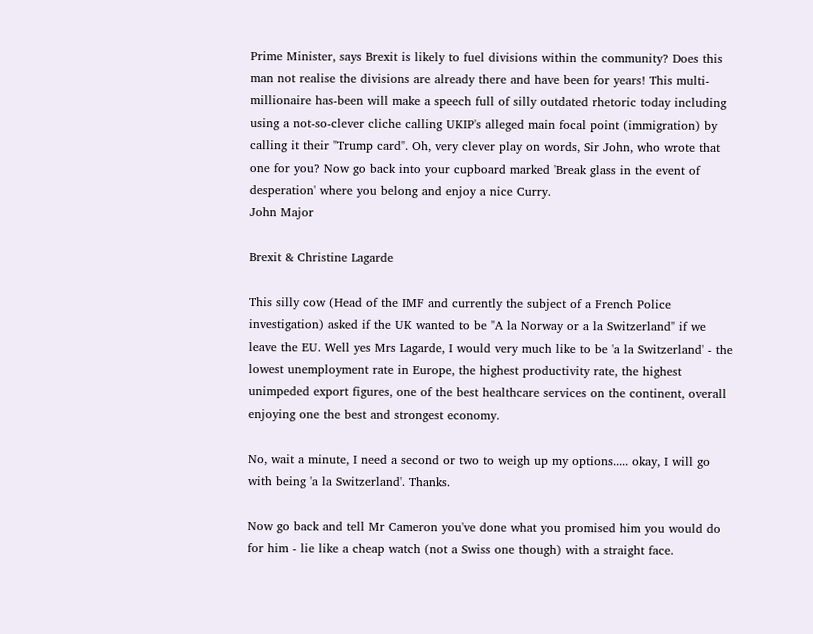Prime Minister, says Brexit is likely to fuel divisions within the community? Does this man not realise the divisions are already there and have been for years! This multi-millionaire has-been will make a speech full of silly outdated rhetoric today including using a not-so-clever cliche calling UKIP's alleged main focal point (immigration) by calling it their "Trump card". Oh, very clever play on words, Sir John, who wrote that one for you? Now go back into your cupboard marked 'Break glass in the event of desperation' where you belong and enjoy a nice Curry.
John Major

Brexit & Christine Lagarde

This silly cow (Head of the IMF and currently the subject of a French Police investigation) asked if the UK wanted to be "A la Norway or a la Switzerland" if we leave the EU. Well yes Mrs Lagarde, I would very much like to be 'a la Switzerland' - the lowest unemployment rate in Europe, the highest productivity rate, the highest unimpeded export figures, one of the best healthcare services on the continent, overall enjoying one the best and strongest economy.

No, wait a minute, I need a second or two to weigh up my options..... okay, I will go with being 'a la Switzerland'. Thanks.

Now go back and tell Mr Cameron you've done what you promised him you would do for him - lie like a cheap watch (not a Swiss one though) with a straight face.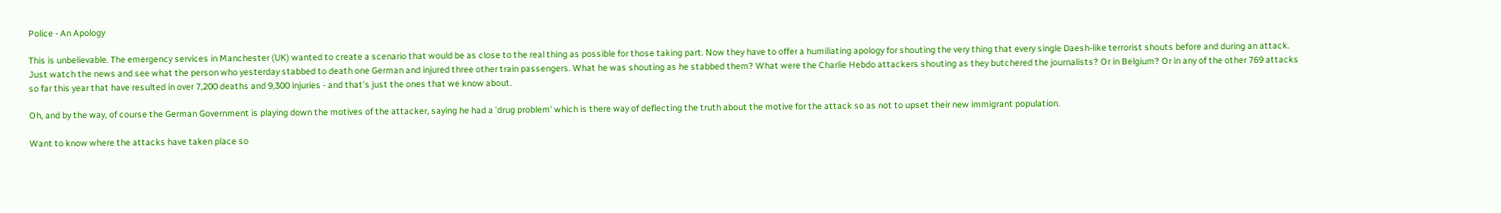Police - An Apology

This is unbelievable. The emergency services in Manchester (UK) wanted to create a scenario that would be as close to the real thing as possible for those taking part. Now they have to offer a humiliating apology for shouting the very thing that every single Daesh-like terrorist shouts before and during an attack. Just watch the news and see what the person who yesterday stabbed to death one German and injured three other train passengers. What he was shouting as he stabbed them? What were the Charlie Hebdo attackers shouting as they butchered the journalists? Or in Belgium? Or in any of the other 769 attacks so far this year that have resulted in over 7,200 deaths and 9,300 injuries - and that's just the ones that we know about.

Oh, and by the way, of course the German Government is playing down the motives of the attacker, saying he had a 'drug problem' which is there way of deflecting the truth about the motive for the attack so as not to upset their new immigrant population.

Want to know where the attacks have taken place so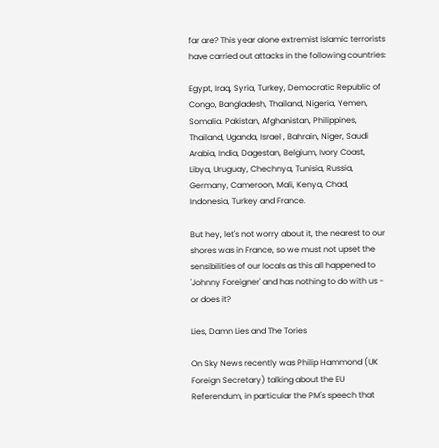far are? This year alone extremist Islamic terrorists have carried out attacks in the following countries:

Egypt, Iraq, Syria, Turkey, Democratic Republic of Congo, Bangladesh, Thailand, Nigeria, Yemen, Somalia. Pakistan, Afghanistan, Philippines, Thailand, Uganda, Israel , Bahrain, Niger, Saudi Arabia, India, Dagestan, Belgium, Ivory Coast, Libya, Uruguay, Chechnya, Tunisia, Russia, Germany, Cameroon, Mali, Kenya, Chad, Indonesia, Turkey and France.

But hey, let's not worry about it, the nearest to our shores was in France, so we must not upset the sensibilities of our locals as this all happened to 'Johnny Foreigner' and has nothing to do with us - or does it?

Lies, Damn Lies and The Tories

On Sky News recently was Philip Hammond (UK Foreign Secretary) talking about the EU Referendum, in particular the PM's speech that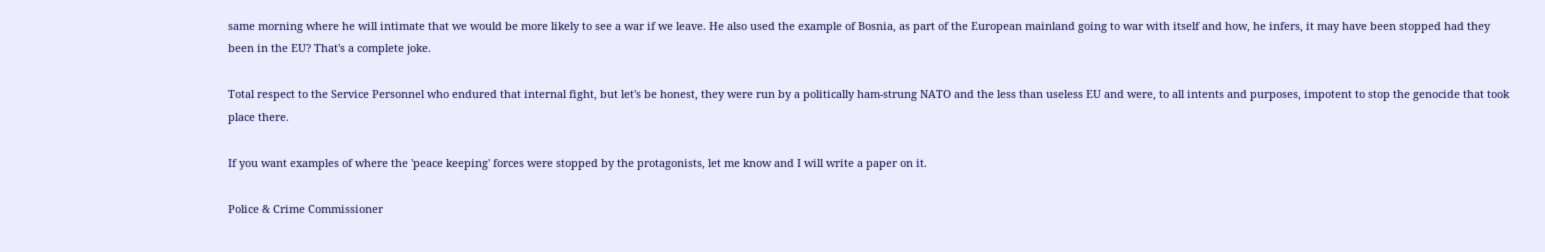same morning where he will intimate that we would be more likely to see a war if we leave. He also used the example of Bosnia, as part of the European mainland going to war with itself and how, he infers, it may have been stopped had they been in the EU? That's a complete joke.

Total respect to the Service Personnel who endured that internal fight, but let's be honest, they were run by a politically ham-strung NATO and the less than useless EU and were, to all intents and purposes, impotent to stop the genocide that took place there.

If you want examples of where the 'peace keeping' forces were stopped by the protagonists, let me know and I will write a paper on it.

Police & Crime Commissioner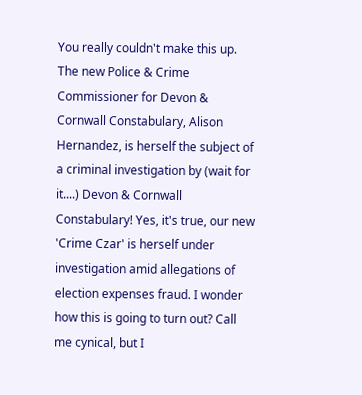You really couldn't make this up. The new Police & Crime Commissioner for Devon & Cornwall Constabulary, Alison Hernandez, is herself the subject of a criminal investigation by (wait for it....) Devon & Cornwall Constabulary! Yes, it's true, our new 'Crime Czar' is herself under investigation amid allegations of election expenses fraud. I wonder how this is going to turn out? Call me cynical, but I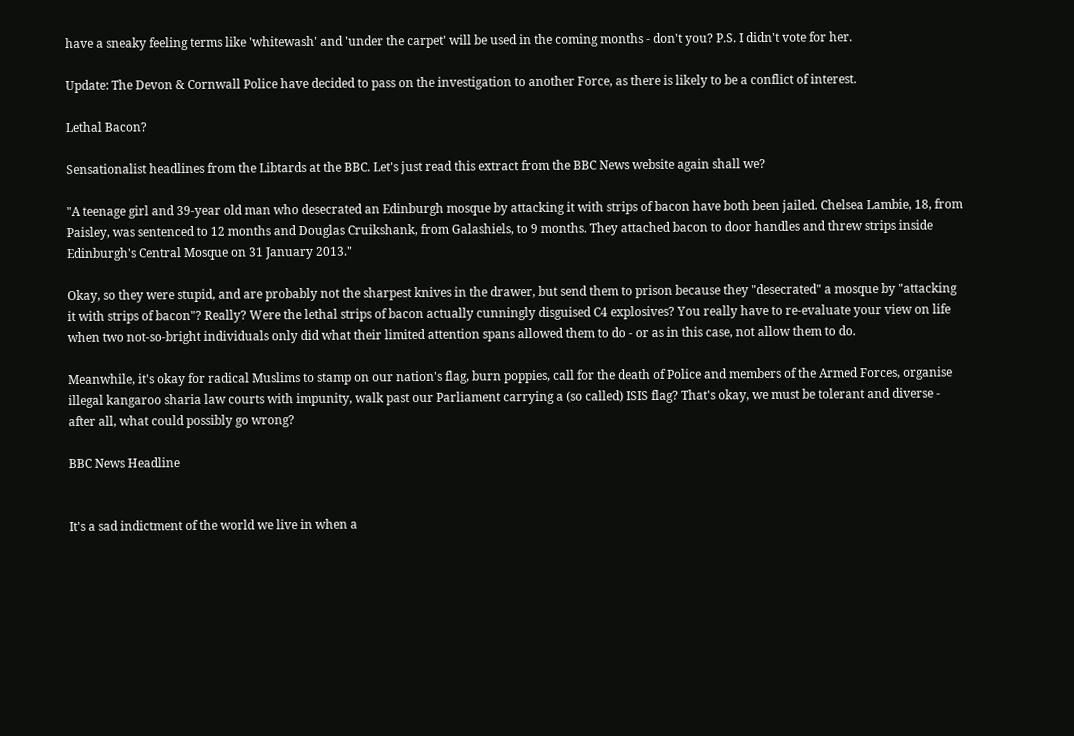have a sneaky feeling terms like 'whitewash' and 'under the carpet' will be used in the coming months - don't you? P.S. I didn't vote for her.

Update: The Devon & Cornwall Police have decided to pass on the investigation to another Force, as there is likely to be a conflict of interest.

Lethal Bacon?

Sensationalist headlines from the Libtards at the BBC. Let's just read this extract from the BBC News website again shall we?

"A teenage girl and 39-year old man who desecrated an Edinburgh mosque by attacking it with strips of bacon have both been jailed. Chelsea Lambie, 18, from Paisley, was sentenced to 12 months and Douglas Cruikshank, from Galashiels, to 9 months. They attached bacon to door handles and threw strips inside Edinburgh's Central Mosque on 31 January 2013."

Okay, so they were stupid, and are probably not the sharpest knives in the drawer, but send them to prison because they "desecrated" a mosque by "attacking it with strips of bacon"? Really? Were the lethal strips of bacon actually cunningly disguised C4 explosives? You really have to re-evaluate your view on life when two not-so-bright individuals only did what their limited attention spans allowed them to do - or as in this case, not allow them to do.

Meanwhile, it's okay for radical Muslims to stamp on our nation's flag, burn poppies, call for the death of Police and members of the Armed Forces, organise illegal kangaroo sharia law courts with impunity, walk past our Parliament carrying a (so called) ISIS flag? That's okay, we must be tolerant and diverse - after all, what could possibly go wrong?

BBC News Headline


It's a sad indictment of the world we live in when a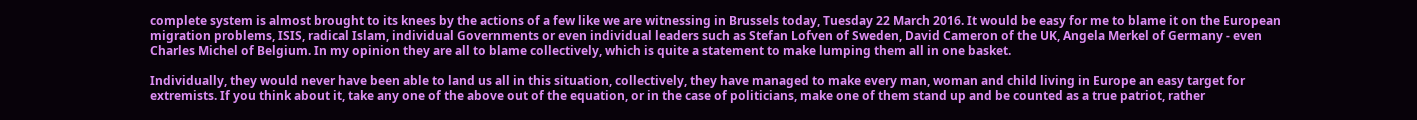complete system is almost brought to its knees by the actions of a few like we are witnessing in Brussels today, Tuesday 22 March 2016. It would be easy for me to blame it on the European migration problems, ISIS, radical Islam, individual Governments or even individual leaders such as Stefan Lofven of Sweden, David Cameron of the UK, Angela Merkel of Germany - even Charles Michel of Belgium. In my opinion they are all to blame collectively, which is quite a statement to make lumping them all in one basket.

Individually, they would never have been able to land us all in this situation, collectively, they have managed to make every man, woman and child living in Europe an easy target for extremists. If you think about it, take any one of the above out of the equation, or in the case of politicians, make one of them stand up and be counted as a true patriot, rather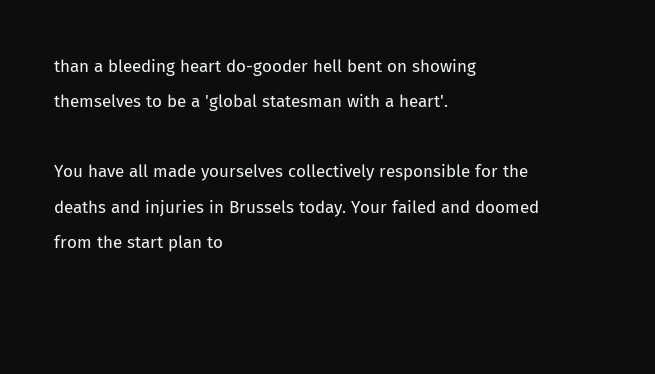than a bleeding heart do-gooder hell bent on showing themselves to be a 'global statesman with a heart'.

You have all made yourselves collectively responsible for the deaths and injuries in Brussels today. Your failed and doomed from the start plan to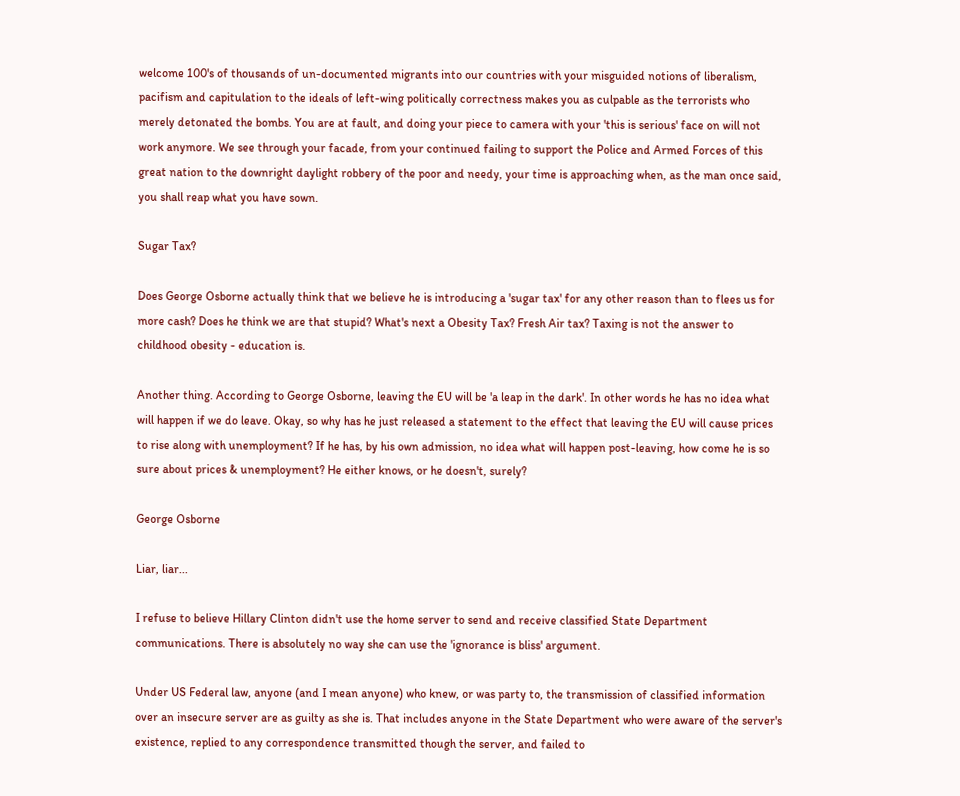welcome 100's of thousands of un-documented migrants into our countries with your misguided notions of liberalism, pacifism and capitulation to the ideals of left-wing politically correctness makes you as culpable as the terrorists who merely detonated the bombs. You are at fault, and doing your piece to camera with your 'this is serious' face on will not work anymore. We see through your facade, from your continued failing to support the Police and Armed Forces of this great nation to the downright daylight robbery of the poor and needy, your time is approaching when, as the man once said, you shall reap what you have sown.

Sugar Tax?

Does George Osborne actually think that we believe he is introducing a 'sugar tax' for any other reason than to flees us for more cash? Does he think we are that stupid? What's next a Obesity Tax? Fresh Air tax? Taxing is not the answer to childhood obesity - education is.

Another thing. According to George Osborne, leaving the EU will be 'a leap in the dark'. In other words he has no idea what will happen if we do leave. Okay, so why has he just released a statement to the effect that leaving the EU will cause prices to rise along with unemployment? If he has, by his own admission, no idea what will happen post-leaving, how come he is so sure about prices & unemployment? He either knows, or he doesn't, surely?

George Osborne

Liar, liar...

I refuse to believe Hillary Clinton didn't use the home server to send and receive classified State Department communications. There is absolutely no way she can use the 'ignorance is bliss' argument.

Under US Federal law, anyone (and I mean anyone) who knew, or was party to, the transmission of classified information over an insecure server are as guilty as she is. That includes anyone in the State Department who were aware of the server's existence, replied to any correspondence transmitted though the server, and failed to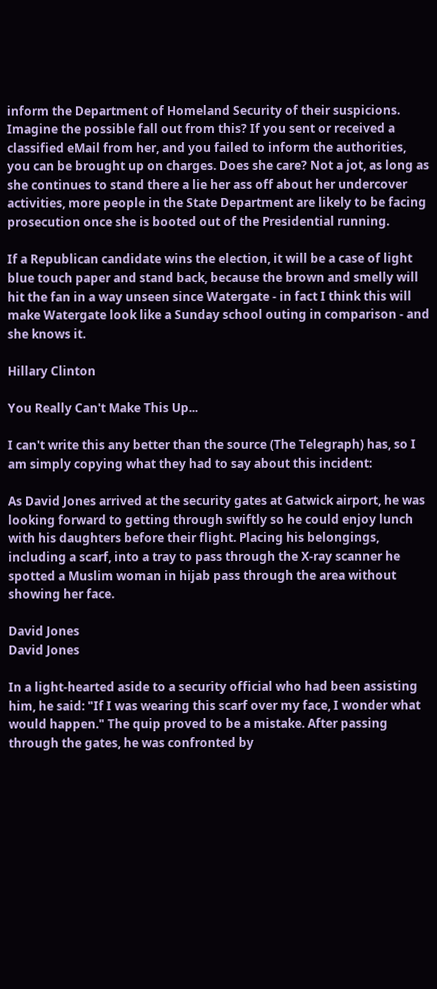inform the Department of Homeland Security of their suspicions. Imagine the possible fall out from this? If you sent or received a classified eMail from her, and you failed to inform the authorities, you can be brought up on charges. Does she care? Not a jot, as long as she continues to stand there a lie her ass off about her undercover activities, more people in the State Department are likely to be facing prosecution once she is booted out of the Presidential running.

If a Republican candidate wins the election, it will be a case of light blue touch paper and stand back, because the brown and smelly will hit the fan in a way unseen since Watergate - in fact I think this will make Watergate look like a Sunday school outing in comparison - and she knows it.

Hillary Clinton

You Really Can't Make This Up...

I can't write this any better than the source (The Telegraph) has, so I am simply copying what they had to say about this incident:

As David Jones arrived at the security gates at Gatwick airport, he was looking forward to getting through swiftly so he could enjoy lunch with his daughters before their flight. Placing his belongings, including a scarf, into a tray to pass through the X-ray scanner he spotted a Muslim woman in hijab pass through the area without showing her face.

David Jones
David Jones

In a light-hearted aside to a security official who had been assisting him, he said: "If I was wearing this scarf over my face, I wonder what would happen." The quip proved to be a mistake. After passing through the gates, he was confronted by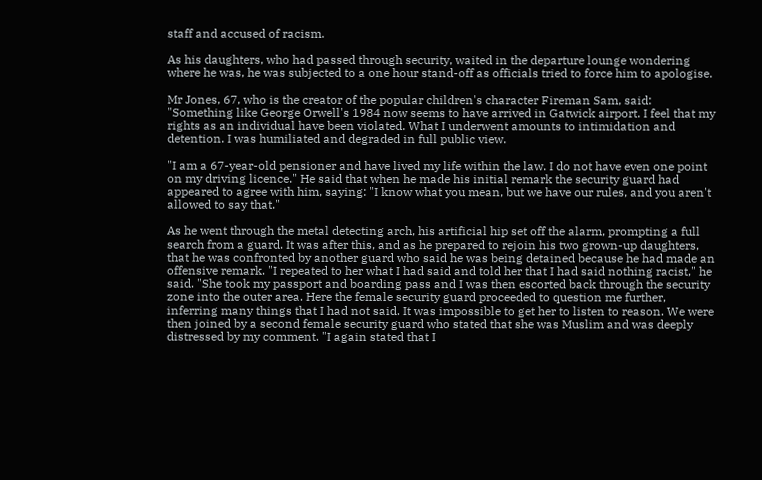staff and accused of racism.

As his daughters, who had passed through security, waited in the departure lounge wondering where he was, he was subjected to a one hour stand-off as officials tried to force him to apologise.

Mr Jones, 67, who is the creator of the popular children's character Fireman Sam, said: "Something like George Orwell's 1984 now seems to have arrived in Gatwick airport. I feel that my rights as an individual have been violated. What I underwent amounts to intimidation and detention. I was humiliated and degraded in full public view.

"I am a 67-year-old pensioner and have lived my life within the law. I do not have even one point on my driving licence." He said that when he made his initial remark the security guard had appeared to agree with him, saying: "I know what you mean, but we have our rules, and you aren't allowed to say that."

As he went through the metal detecting arch, his artificial hip set off the alarm, prompting a full search from a guard. It was after this, and as he prepared to rejoin his two grown-up daughters, that he was confronted by another guard who said he was being detained because he had made an offensive remark. "I repeated to her what I had said and told her that I had said nothing racist," he said. "She took my passport and boarding pass and I was then escorted back through the security zone into the outer area. Here the female security guard proceeded to question me further, inferring many things that I had not said. It was impossible to get her to listen to reason. We were then joined by a second female security guard who stated that she was Muslim and was deeply distressed by my comment. "I again stated that I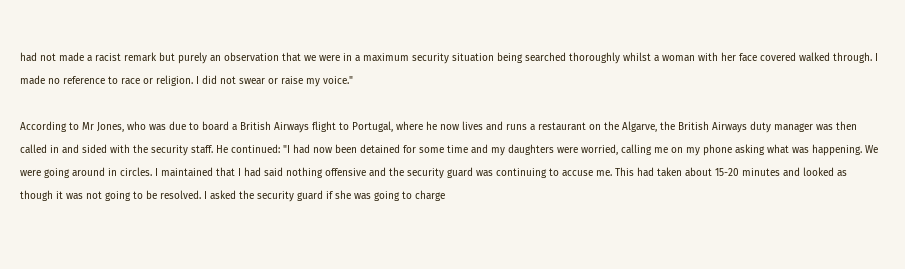had not made a racist remark but purely an observation that we were in a maximum security situation being searched thoroughly whilst a woman with her face covered walked through. I made no reference to race or religion. I did not swear or raise my voice."

According to Mr Jones, who was due to board a British Airways flight to Portugal, where he now lives and runs a restaurant on the Algarve, the British Airways duty manager was then called in and sided with the security staff. He continued: "I had now been detained for some time and my daughters were worried, calling me on my phone asking what was happening. We were going around in circles. I maintained that I had said nothing offensive and the security guard was continuing to accuse me. This had taken about 15-20 minutes and looked as though it was not going to be resolved. I asked the security guard if she was going to charge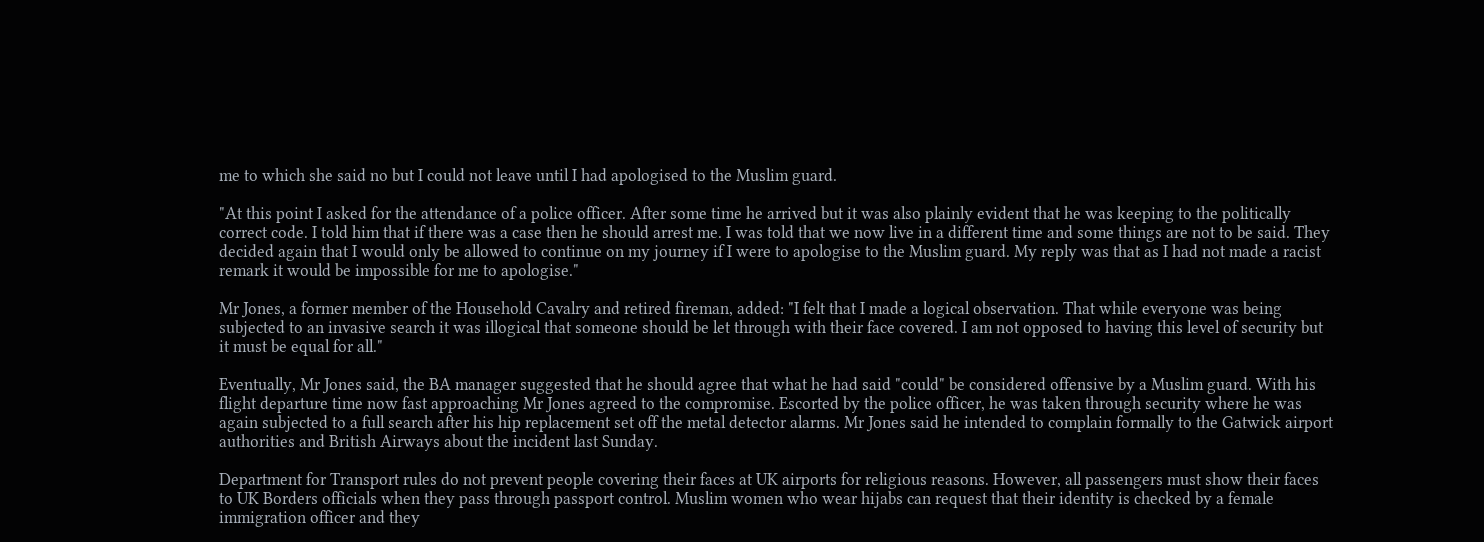me to which she said no but I could not leave until I had apologised to the Muslim guard.

"At this point I asked for the attendance of a police officer. After some time he arrived but it was also plainly evident that he was keeping to the politically correct code. I told him that if there was a case then he should arrest me. I was told that we now live in a different time and some things are not to be said. They decided again that I would only be allowed to continue on my journey if I were to apologise to the Muslim guard. My reply was that as I had not made a racist remark it would be impossible for me to apologise."

Mr Jones, a former member of the Household Cavalry and retired fireman, added: "I felt that I made a logical observation. That while everyone was being subjected to an invasive search it was illogical that someone should be let through with their face covered. I am not opposed to having this level of security but it must be equal for all."

Eventually, Mr Jones said, the BA manager suggested that he should agree that what he had said "could" be considered offensive by a Muslim guard. With his flight departure time now fast approaching Mr Jones agreed to the compromise. Escorted by the police officer, he was taken through security where he was again subjected to a full search after his hip replacement set off the metal detector alarms. Mr Jones said he intended to complain formally to the Gatwick airport authorities and British Airways about the incident last Sunday.

Department for Transport rules do not prevent people covering their faces at UK airports for religious reasons. However, all passengers must show their faces to UK Borders officials when they pass through passport control. Muslim women who wear hijabs can request that their identity is checked by a female immigration officer and they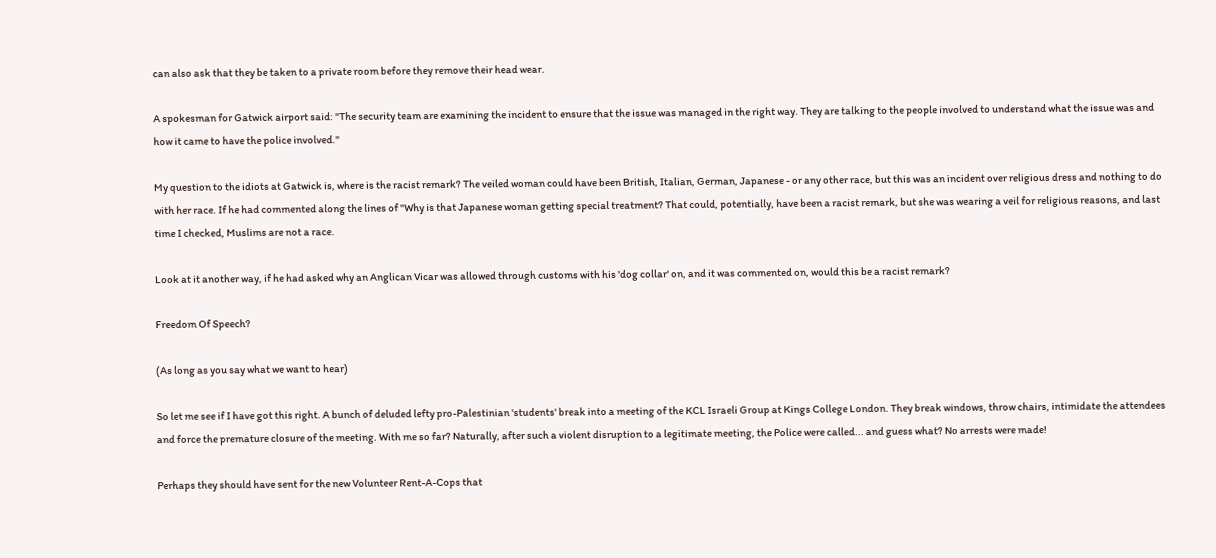can also ask that they be taken to a private room before they remove their head wear.

A spokesman for Gatwick airport said: "The security team are examining the incident to ensure that the issue was managed in the right way. They are talking to the people involved to understand what the issue was and how it came to have the police involved."

My question to the idiots at Gatwick is, where is the racist remark? The veiled woman could have been British, Italian, German, Japanese - or any other race, but this was an incident over religious dress and nothing to do with her race. If he had commented along the lines of "Why is that Japanese woman getting special treatment? That could, potentially, have been a racist remark, but she was wearing a veil for religious reasons, and last time I checked, Muslims are not a race.

Look at it another way, if he had asked why an Anglican Vicar was allowed through customs with his 'dog collar' on, and it was commented on, would this be a racist remark?

Freedom Of Speech?

(As long as you say what we want to hear)

So let me see if I have got this right. A bunch of deluded lefty pro-Palestinian 'students' break into a meeting of the KCL Israeli Group at Kings College London. They break windows, throw chairs, intimidate the attendees and force the premature closure of the meeting. With me so far? Naturally, after such a violent disruption to a legitimate meeting, the Police were called... and guess what? No arrests were made!

Perhaps they should have sent for the new Volunteer Rent-A-Cops that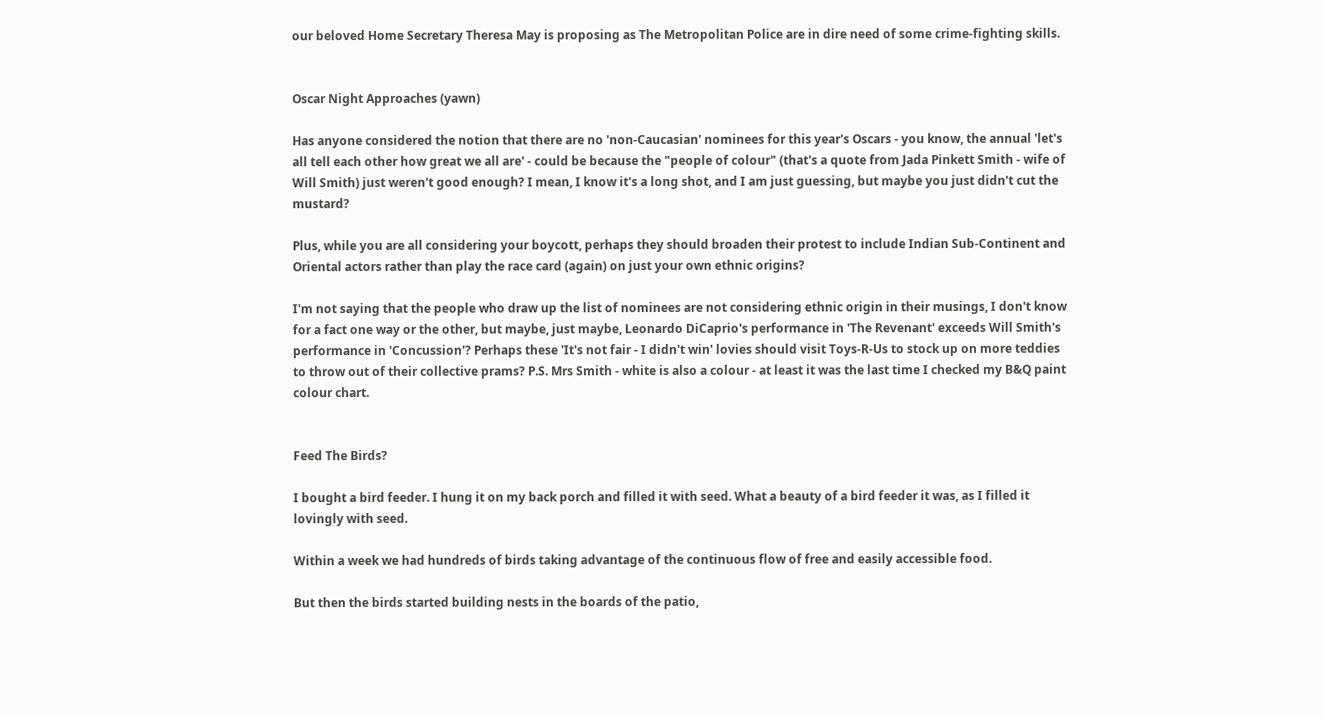our beloved Home Secretary Theresa May is proposing as The Metropolitan Police are in dire need of some crime-fighting skills.


Oscar Night Approaches (yawn)

Has anyone considered the notion that there are no 'non-Caucasian' nominees for this year's Oscars - you know, the annual 'let's all tell each other how great we all are' - could be because the "people of colour" (that's a quote from Jada Pinkett Smith - wife of Will Smith) just weren't good enough? I mean, I know it's a long shot, and I am just guessing, but maybe you just didn't cut the mustard?

Plus, while you are all considering your boycott, perhaps they should broaden their protest to include Indian Sub-Continent and Oriental actors rather than play the race card (again) on just your own ethnic origins?

I'm not saying that the people who draw up the list of nominees are not considering ethnic origin in their musings, I don't know for a fact one way or the other, but maybe, just maybe, Leonardo DiCaprio's performance in 'The Revenant' exceeds Will Smith's performance in 'Concussion'? Perhaps these 'It's not fair - I didn't win' lovies should visit Toys-R-Us to stock up on more teddies to throw out of their collective prams? P.S. Mrs Smith - white is also a colour - at least it was the last time I checked my B&Q paint colour chart.


Feed The Birds?

I bought a bird feeder. I hung it on my back porch and filled it with seed. What a beauty of a bird feeder it was, as I filled it lovingly with seed.

Within a week we had hundreds of birds taking advantage of the continuous flow of free and easily accessible food.

But then the birds started building nests in the boards of the patio,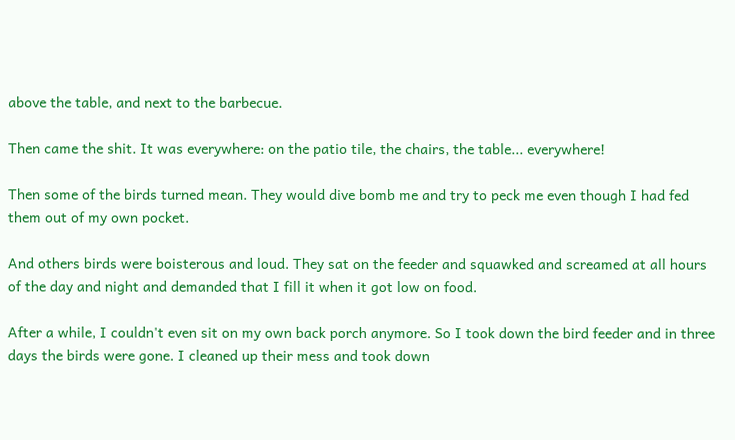above the table, and next to the barbecue.

Then came the shit. It was everywhere: on the patio tile, the chairs, the table... everywhere!

Then some of the birds turned mean. They would dive bomb me and try to peck me even though I had fed them out of my own pocket.

And others birds were boisterous and loud. They sat on the feeder and squawked and screamed at all hours of the day and night and demanded that I fill it when it got low on food.

After a while, I couldn't even sit on my own back porch anymore. So I took down the bird feeder and in three days the birds were gone. I cleaned up their mess and took down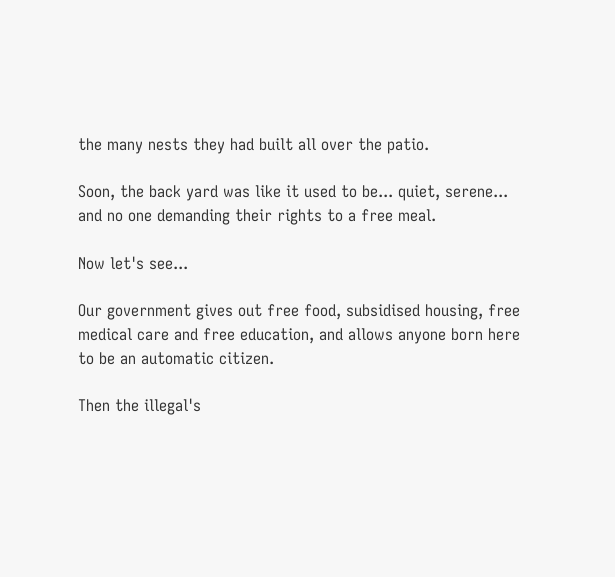the many nests they had built all over the patio.

Soon, the back yard was like it used to be... quiet, serene... and no one demanding their rights to a free meal.

Now let's see...

Our government gives out free food, subsidised housing, free medical care and free education, and allows anyone born here to be an automatic citizen.

Then the illegal's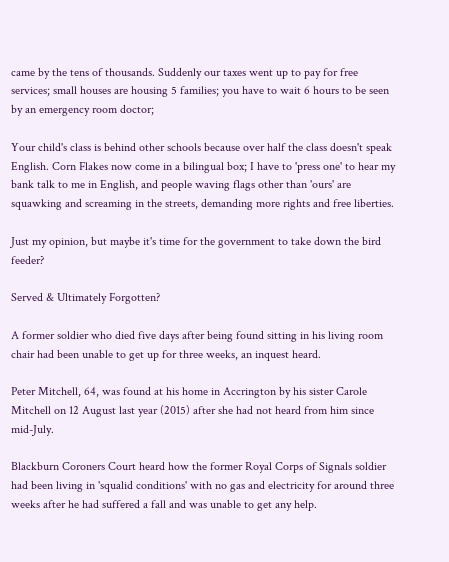came by the tens of thousands. Suddenly our taxes went up to pay for free services; small houses are housing 5 families; you have to wait 6 hours to be seen by an emergency room doctor;

Your child's class is behind other schools because over half the class doesn't speak English. Corn Flakes now come in a bilingual box; I have to 'press one' to hear my bank talk to me in English, and people waving flags other than 'ours' are squawking and screaming in the streets, demanding more rights and free liberties.

Just my opinion, but maybe it's time for the government to take down the bird feeder?

Served & Ultimately Forgotten?

A former soldier who died five days after being found sitting in his living room chair had been unable to get up for three weeks, an inquest heard.

Peter Mitchell, 64, was found at his home in Accrington by his sister Carole Mitchell on 12 August last year (2015) after she had not heard from him since mid-July.

Blackburn Coroners Court heard how the former Royal Corps of Signals soldier had been living in 'squalid conditions' with no gas and electricity for around three weeks after he had suffered a fall and was unable to get any help.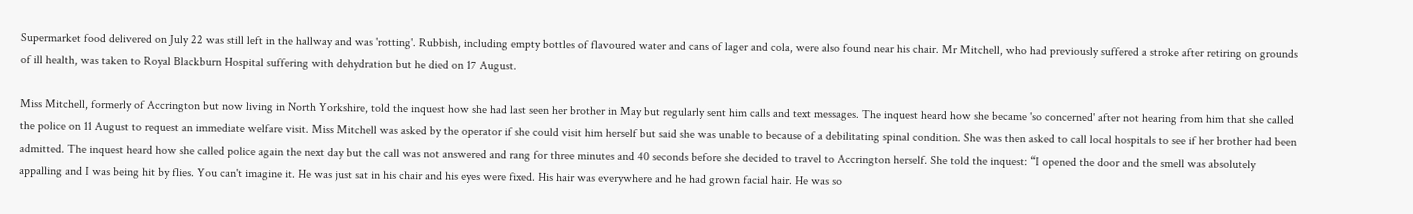Supermarket food delivered on July 22 was still left in the hallway and was 'rotting'. Rubbish, including empty bottles of flavoured water and cans of lager and cola, were also found near his chair. Mr Mitchell, who had previously suffered a stroke after retiring on grounds of ill health, was taken to Royal Blackburn Hospital suffering with dehydration but he died on 17 August.

Miss Mitchell, formerly of Accrington but now living in North Yorkshire, told the inquest how she had last seen her brother in May but regularly sent him calls and text messages. The inquest heard how she became 'so concerned' after not hearing from him that she called the police on 11 August to request an immediate welfare visit. Miss Mitchell was asked by the operator if she could visit him herself but said she was unable to because of a debilitating spinal condition. She was then asked to call local hospitals to see if her brother had been admitted. The inquest heard how she called police again the next day but the call was not answered and rang for three minutes and 40 seconds before she decided to travel to Accrington herself. She told the inquest: “I opened the door and the smell was absolutely appalling and I was being hit by flies. You can't imagine it. He was just sat in his chair and his eyes were fixed. His hair was everywhere and he had grown facial hair. He was so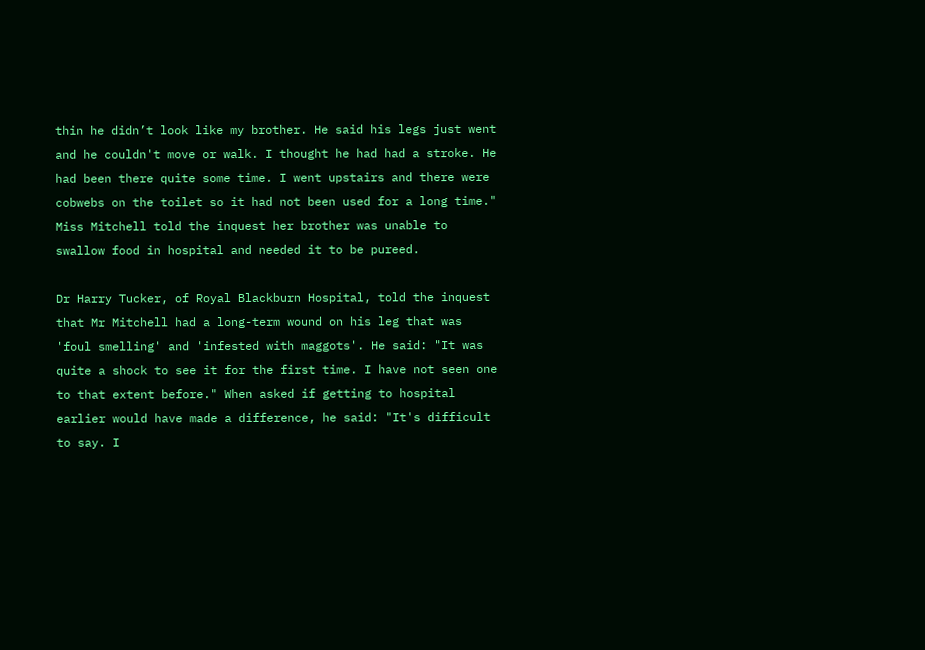thin he didn’t look like my brother. He said his legs just went and he couldn't move or walk. I thought he had had a stroke. He had been there quite some time. I went upstairs and there were cobwebs on the toilet so it had not been used for a long time." Miss Mitchell told the inquest her brother was unable to swallow food in hospital and needed it to be pureed.

Dr Harry Tucker, of Royal Blackburn Hospital, told the inquest that Mr Mitchell had a long-term wound on his leg that was 'foul smelling' and 'infested with maggots'. He said: "It was quite a shock to see it for the first time. I have not seen one to that extent before." When asked if getting to hospital earlier would have made a difference, he said: "It's difficult to say. I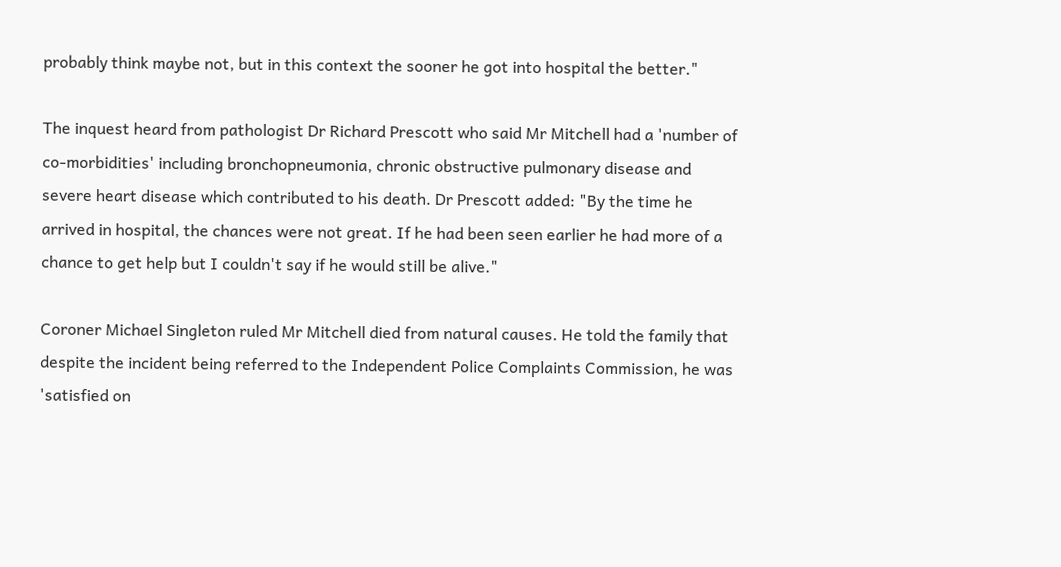probably think maybe not, but in this context the sooner he got into hospital the better."

The inquest heard from pathologist Dr Richard Prescott who said Mr Mitchell had a 'number of co-morbidities' including bronchopneumonia, chronic obstructive pulmonary disease and severe heart disease which contributed to his death. Dr Prescott added: "By the time he arrived in hospital, the chances were not great. If he had been seen earlier he had more of a chance to get help but I couldn't say if he would still be alive."

Coroner Michael Singleton ruled Mr Mitchell died from natural causes. He told the family that despite the incident being referred to the Independent Police Complaints Commission, he was 'satisfied on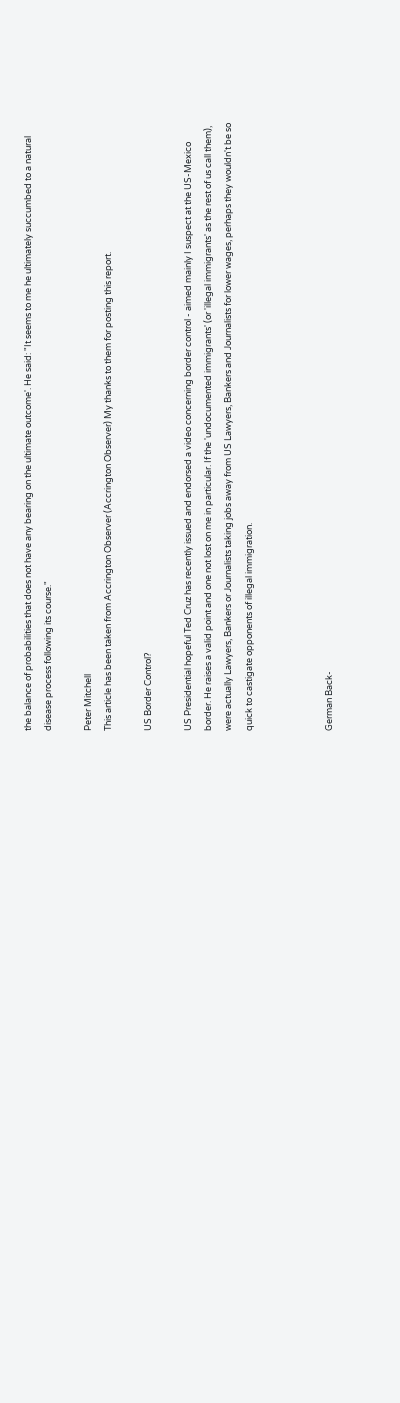the balance of probabilities that does not have any bearing on the ultimate outcome'. He said: "It seems to me he ultimately succumbed to a natural disease process following its course."

Peter Mitchell
This article has been taken from Accrington Observer (Accrington Observer) My thanks to them for posting this report.

US Border Control?

US Presidential hopeful Ted Cruz has recently issued and endorsed a video concerning border control - aimed mainly I suspect at the US-Mexico border. He raises a valid point and one not lost on me in particular. If the 'undocumented immigrants' (or 'illegal immigrants' as the rest of us call them), were actually Lawyers, Bankers or Journalists taking jobs away from US Lawyers, Bankers and Journalists for lower wages, perhaps they wouldn't be so quick to castigate opponents of illegal immigration.



German Back-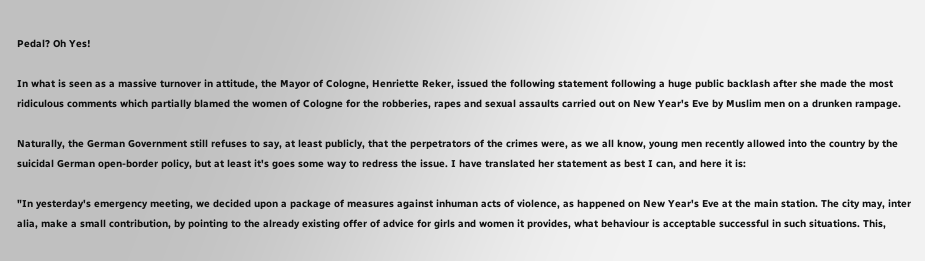Pedal? Oh Yes!

In what is seen as a massive turnover in attitude, the Mayor of Cologne, Henriette Reker, issued the following statement following a huge public backlash after she made the most ridiculous comments which partially blamed the women of Cologne for the robberies, rapes and sexual assaults carried out on New Year's Eve by Muslim men on a drunken rampage.

Naturally, the German Government still refuses to say, at least publicly, that the perpetrators of the crimes were, as we all know, young men recently allowed into the country by the suicidal German open-border policy, but at least it's goes some way to redress the issue. I have translated her statement as best I can, and here it is:

"In yesterday's emergency meeting, we decided upon a package of measures against inhuman acts of violence, as happened on New Year's Eve at the main station. The city may, inter alia, make a small contribution, by pointing to the already existing offer of advice for girls and women it provides, what behaviour is acceptable successful in such situations. This,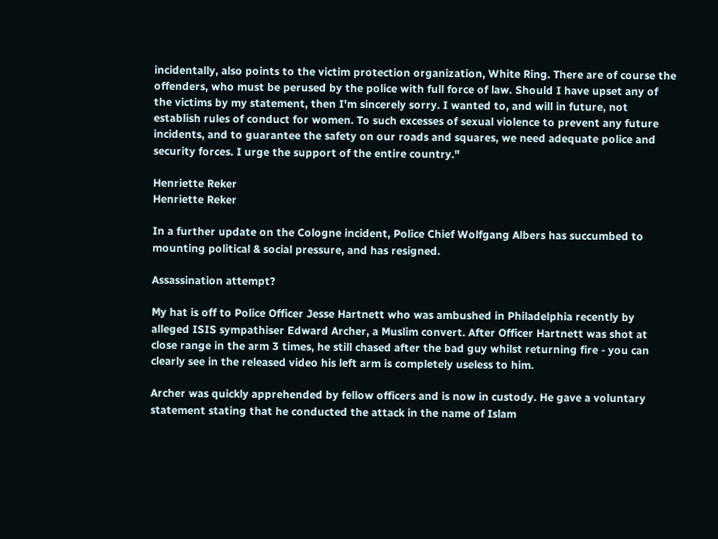incidentally, also points to the victim protection organization, White Ring. There are of course the offenders, who must be perused by the police with full force of law. Should I have upset any of the victims by my statement, then I'm sincerely sorry. I wanted to, and will in future, not establish rules of conduct for women. To such excesses of sexual violence to prevent any future incidents, and to guarantee the safety on our roads and squares, we need adequate police and security forces. I urge the support of the entire country."

Henriette Reker
Henriette Reker

In a further update on the Cologne incident, Police Chief Wolfgang Albers has succumbed to mounting political & social pressure, and has resigned.

Assassination attempt?

My hat is off to Police Officer Jesse Hartnett who was ambushed in Philadelphia recently by alleged ISIS sympathiser Edward Archer, a Muslim convert. After Officer Hartnett was shot at close range in the arm 3 times, he still chased after the bad guy whilst returning fire - you can clearly see in the released video his left arm is completely useless to him.

Archer was quickly apprehended by fellow officers and is now in custody. He gave a voluntary statement stating that he conducted the attack in the name of Islam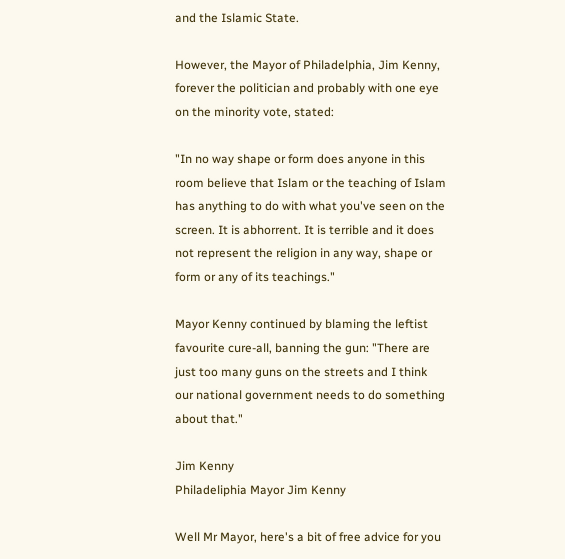and the Islamic State.

However, the Mayor of Philadelphia, Jim Kenny, forever the politician and probably with one eye on the minority vote, stated:

"In no way shape or form does anyone in this room believe that Islam or the teaching of Islam has anything to do with what you've seen on the screen. It is abhorrent. It is terrible and it does not represent the religion in any way, shape or form or any of its teachings."

Mayor Kenny continued by blaming the leftist favourite cure-all, banning the gun: "There are just too many guns on the streets and I think our national government needs to do something about that."

Jim Kenny
Philadeliphia Mayor Jim Kenny

Well Mr Mayor, here's a bit of free advice for you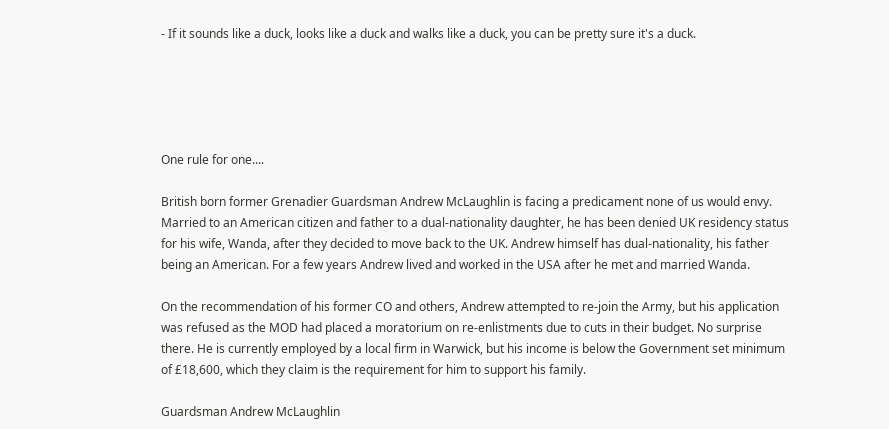- If it sounds like a duck, looks like a duck and walks like a duck, you can be pretty sure it's a duck.





One rule for one....

British born former Grenadier Guardsman Andrew McLaughlin is facing a predicament none of us would envy. Married to an American citizen and father to a dual-nationality daughter, he has been denied UK residency status for his wife, Wanda, after they decided to move back to the UK. Andrew himself has dual-nationality, his father being an American. For a few years Andrew lived and worked in the USA after he met and married Wanda.

On the recommendation of his former CO and others, Andrew attempted to re-join the Army, but his application was refused as the MOD had placed a moratorium on re-enlistments due to cuts in their budget. No surprise there. He is currently employed by a local firm in Warwick, but his income is below the Government set minimum of £18,600, which they claim is the requirement for him to support his family.

Guardsman Andrew McLaughlin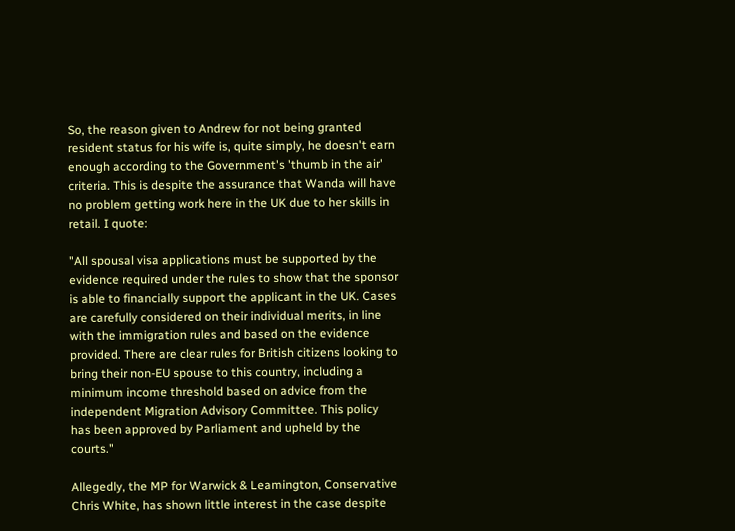So, the reason given to Andrew for not being granted resident status for his wife is, quite simply, he doesn't earn enough according to the Government's 'thumb in the air' criteria. This is despite the assurance that Wanda will have no problem getting work here in the UK due to her skills in retail. I quote:

"All spousal visa applications must be supported by the evidence required under the rules to show that the sponsor is able to financially support the applicant in the UK. Cases are carefully considered on their individual merits, in line with the immigration rules and based on the evidence provided. There are clear rules for British citizens looking to bring their non-EU spouse to this country, including a minimum income threshold based on advice from the independent Migration Advisory Committee. This policy has been approved by Parliament and upheld by the courts."

Allegedly, the MP for Warwick & Leamington, Conservative Chris White, has shown little interest in the case despite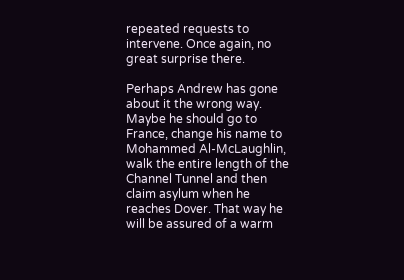repeated requests to intervene. Once again, no great surprise there.

Perhaps Andrew has gone about it the wrong way. Maybe he should go to France, change his name to Mohammed Al-McLaughlin, walk the entire length of the Channel Tunnel and then claim asylum when he reaches Dover. That way he will be assured of a warm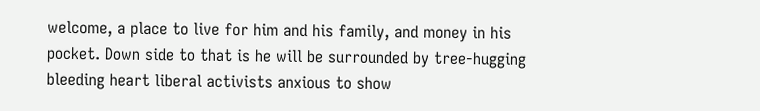welcome, a place to live for him and his family, and money in his pocket. Down side to that is he will be surrounded by tree-hugging bleeding heart liberal activists anxious to show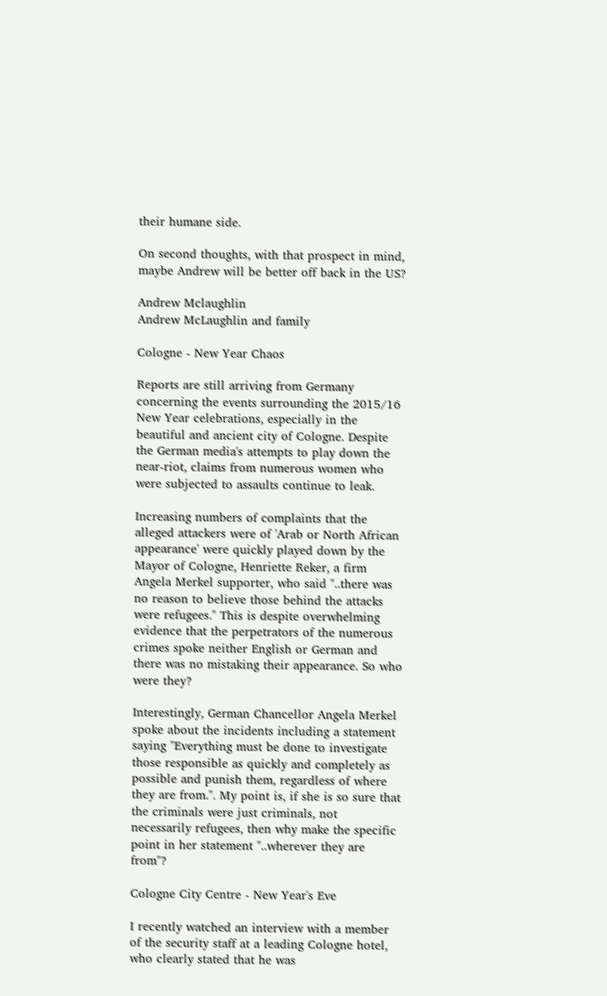their humane side.

On second thoughts, with that prospect in mind, maybe Andrew will be better off back in the US?

Andrew Mclaughlin
Andrew McLaughlin and family

Cologne - New Year Chaos

Reports are still arriving from Germany concerning the events surrounding the 2015/16 New Year celebrations, especially in the beautiful and ancient city of Cologne. Despite the German media's attempts to play down the near-riot, claims from numerous women who were subjected to assaults continue to leak.

Increasing numbers of complaints that the alleged attackers were of 'Arab or North African appearance' were quickly played down by the Mayor of Cologne, Henriette Reker, a firm Angela Merkel supporter, who said "..there was no reason to believe those behind the attacks were refugees." This is despite overwhelming evidence that the perpetrators of the numerous crimes spoke neither English or German and there was no mistaking their appearance. So who were they?

Interestingly, German Chancellor Angela Merkel spoke about the incidents including a statement saying "Everything must be done to investigate those responsible as quickly and completely as possible and punish them, regardless of where they are from.". My point is, if she is so sure that the criminals were just criminals, not necessarily refugees, then why make the specific point in her statement "..wherever they are from"?

Cologne City Centre - New Year's Eve

I recently watched an interview with a member of the security staff at a leading Cologne hotel, who clearly stated that he was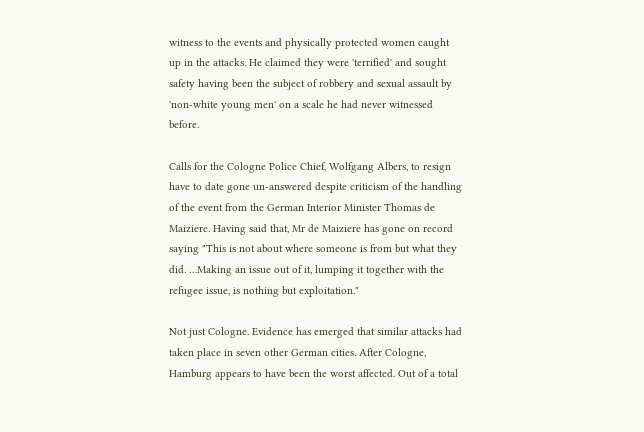witness to the events and physically protected women caught up in the attacks. He claimed they were 'terrified' and sought safety having been the subject of robbery and sexual assault by 'non-white young men' on a scale he had never witnessed before.

Calls for the Cologne Police Chief, Wolfgang Albers, to resign have to date gone un-answered despite criticism of the handling of the event from the German Interior Minister Thomas de Maiziere. Having said that, Mr de Maiziere has gone on record saying "This is not about where someone is from but what they did. …Making an issue out of it, lumping it together with the refugee issue, is nothing but exploitation."

Not just Cologne. Evidence has emerged that similar attacks had taken place in seven other German cities. After Cologne, Hamburg appears to have been the worst affected. Out of a total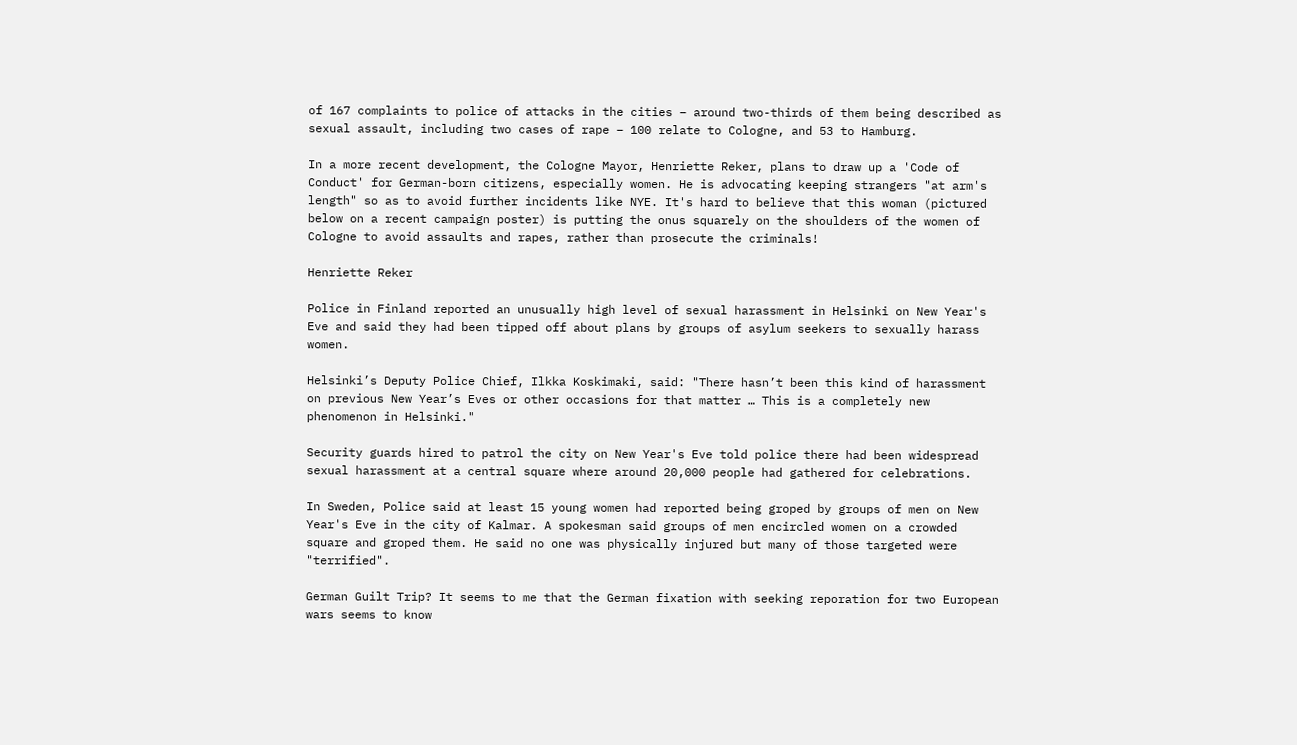of 167 complaints to police of attacks in the cities – around two-thirds of them being described as sexual assault, including two cases of rape – 100 relate to Cologne, and 53 to Hamburg.

In a more recent development, the Cologne Mayor, Henriette Reker, plans to draw up a 'Code of Conduct' for German-born citizens, especially women. He is advocating keeping strangers "at arm's length" so as to avoid further incidents like NYE. It's hard to believe that this woman (pictured below on a recent campaign poster) is putting the onus squarely on the shoulders of the women of Cologne to avoid assaults and rapes, rather than prosecute the criminals!

Henriette Reker

Police in Finland reported an unusually high level of sexual harassment in Helsinki on New Year's Eve and said they had been tipped off about plans by groups of asylum seekers to sexually harass women.

Helsinki’s Deputy Police Chief, Ilkka Koskimaki, said: "There hasn’t been this kind of harassment on previous New Year’s Eves or other occasions for that matter … This is a completely new phenomenon in Helsinki."

Security guards hired to patrol the city on New Year's Eve told police there had been widespread sexual harassment at a central square where around 20,000 people had gathered for celebrations.

In Sweden, Police said at least 15 young women had reported being groped by groups of men on New Year's Eve in the city of Kalmar. A spokesman said groups of men encircled women on a crowded square and groped them. He said no one was physically injured but many of those targeted were "terrified".

German Guilt Trip? It seems to me that the German fixation with seeking reporation for two European wars seems to know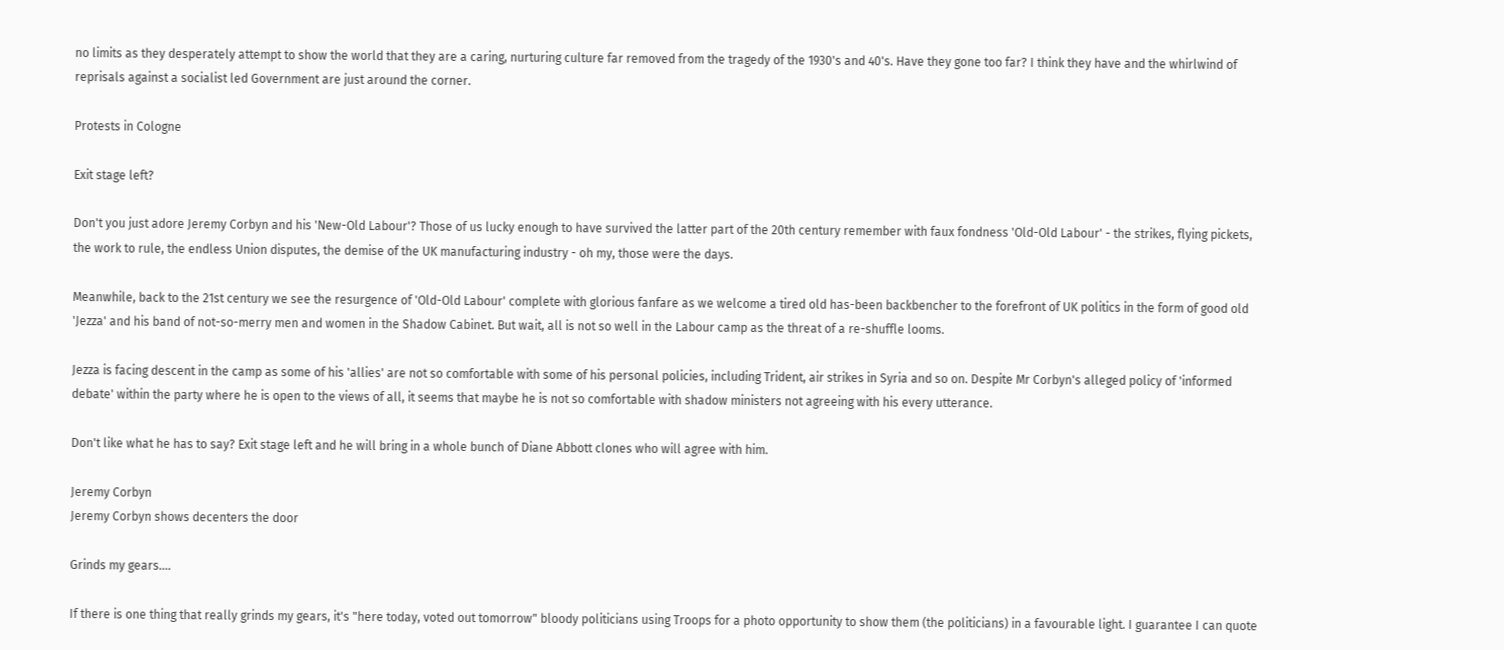no limits as they desperately attempt to show the world that they are a caring, nurturing culture far removed from the tragedy of the 1930's and 40's. Have they gone too far? I think they have and the whirlwind of reprisals against a socialist led Government are just around the corner.

Protests in Cologne

Exit stage left?

Don't you just adore Jeremy Corbyn and his 'New-Old Labour'? Those of us lucky enough to have survived the latter part of the 20th century remember with faux fondness 'Old-Old Labour' - the strikes, flying pickets, the work to rule, the endless Union disputes, the demise of the UK manufacturing industry - oh my, those were the days.

Meanwhile, back to the 21st century we see the resurgence of 'Old-Old Labour' complete with glorious fanfare as we welcome a tired old has-been backbencher to the forefront of UK politics in the form of good old 'Jezza' and his band of not-so-merry men and women in the Shadow Cabinet. But wait, all is not so well in the Labour camp as the threat of a re-shuffle looms.

Jezza is facing descent in the camp as some of his 'allies' are not so comfortable with some of his personal policies, including Trident, air strikes in Syria and so on. Despite Mr Corbyn's alleged policy of 'informed debate' within the party where he is open to the views of all, it seems that maybe he is not so comfortable with shadow ministers not agreeing with his every utterance.

Don't like what he has to say? Exit stage left and he will bring in a whole bunch of Diane Abbott clones who will agree with him.

Jeremy Corbyn
Jeremy Corbyn shows decenters the door

Grinds my gears....

If there is one thing that really grinds my gears, it's "here today, voted out tomorrow" bloody politicians using Troops for a photo opportunity to show them (the politicians) in a favourable light. I guarantee I can quote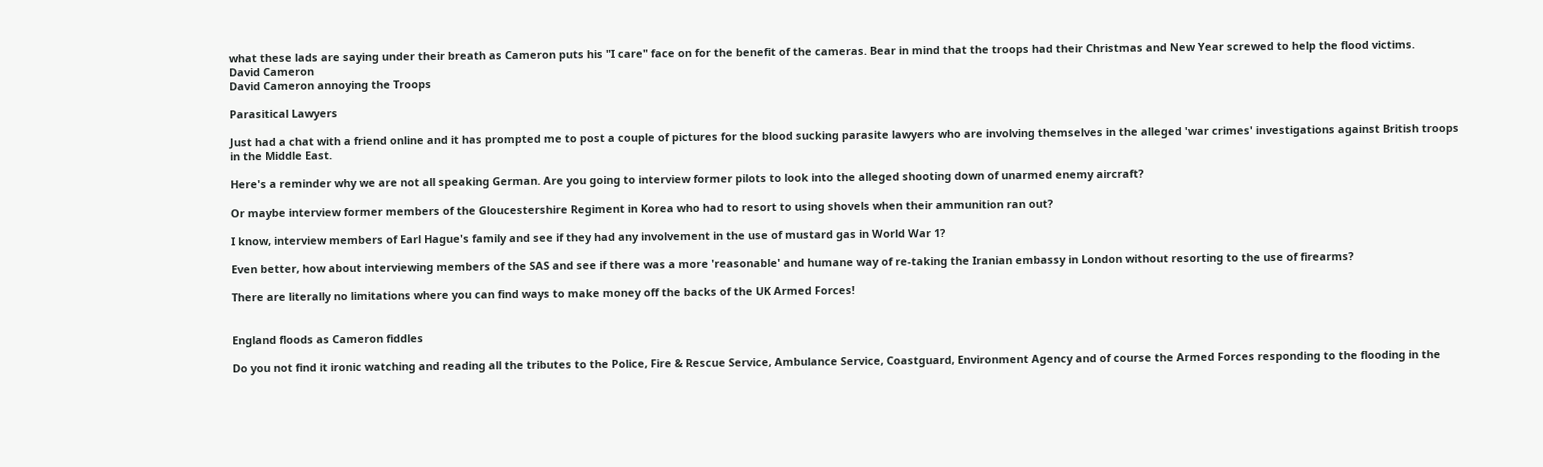what these lads are saying under their breath as Cameron puts his "I care" face on for the benefit of the cameras. Bear in mind that the troops had their Christmas and New Year screwed to help the flood victims.
David Cameron
David Cameron annoying the Troops

Parasitical Lawyers

Just had a chat with a friend online and it has prompted me to post a couple of pictures for the blood sucking parasite lawyers who are involving themselves in the alleged 'war crimes' investigations against British troops in the Middle East.

Here's a reminder why we are not all speaking German. Are you going to interview former pilots to look into the alleged shooting down of unarmed enemy aircraft?

Or maybe interview former members of the Gloucestershire Regiment in Korea who had to resort to using shovels when their ammunition ran out?

I know, interview members of Earl Hague's family and see if they had any involvement in the use of mustard gas in World War 1?

Even better, how about interviewing members of the SAS and see if there was a more 'reasonable' and humane way of re-taking the Iranian embassy in London without resorting to the use of firearms?

There are literally no limitations where you can find ways to make money off the backs of the UK Armed Forces!


England floods as Cameron fiddles

Do you not find it ironic watching and reading all the tributes to the Police, Fire & Rescue Service, Ambulance Service, Coastguard, Environment Agency and of course the Armed Forces responding to the flooding in the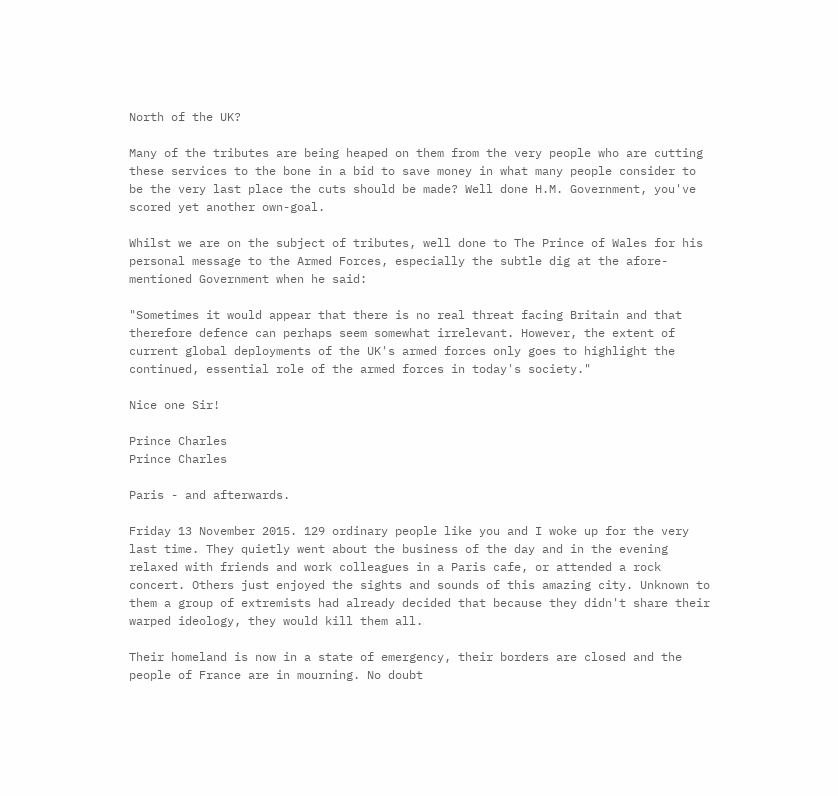North of the UK?

Many of the tributes are being heaped on them from the very people who are cutting these services to the bone in a bid to save money in what many people consider to be the very last place the cuts should be made? Well done H.M. Government, you've scored yet another own-goal.

Whilst we are on the subject of tributes, well done to The Prince of Wales for his personal message to the Armed Forces, especially the subtle dig at the afore-mentioned Government when he said:

"Sometimes it would appear that there is no real threat facing Britain and that therefore defence can perhaps seem somewhat irrelevant. However, the extent of current global deployments of the UK's armed forces only goes to highlight the continued, essential role of the armed forces in today's society."

Nice one Sir!

Prince Charles
Prince Charles

Paris - and afterwards.

Friday 13 November 2015. 129 ordinary people like you and I woke up for the very last time. They quietly went about the business of the day and in the evening relaxed with friends and work colleagues in a Paris cafe, or attended a rock concert. Others just enjoyed the sights and sounds of this amazing city. Unknown to them a group of extremists had already decided that because they didn't share their warped ideology, they would kill them all.

Their homeland is now in a state of emergency, their borders are closed and the people of France are in mourning. No doubt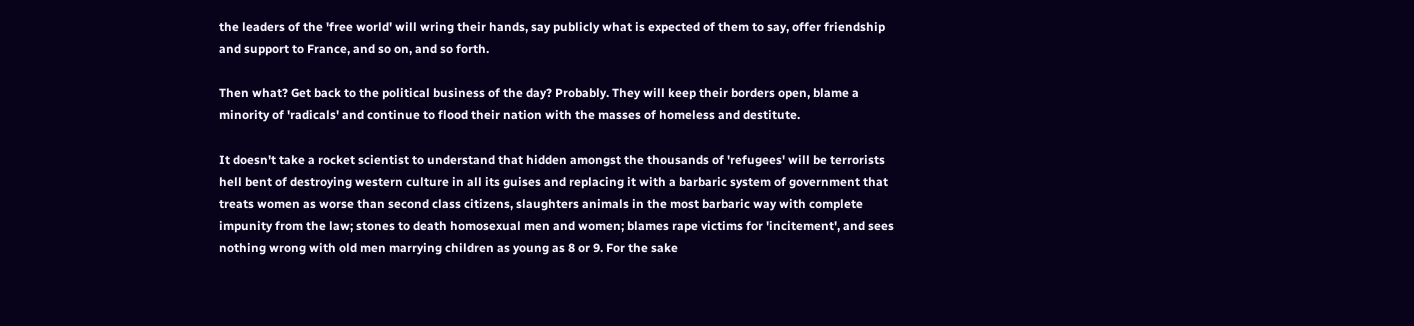the leaders of the 'free world' will wring their hands, say publicly what is expected of them to say, offer friendship and support to France, and so on, and so forth.

Then what? Get back to the political business of the day? Probably. They will keep their borders open, blame a minority of 'radicals' and continue to flood their nation with the masses of homeless and destitute.

It doesn't take a rocket scientist to understand that hidden amongst the thousands of 'refugees' will be terrorists hell bent of destroying western culture in all its guises and replacing it with a barbaric system of government that treats women as worse than second class citizens, slaughters animals in the most barbaric way with complete impunity from the law; stones to death homosexual men and women; blames rape victims for 'incitement', and sees nothing wrong with old men marrying children as young as 8 or 9. For the sake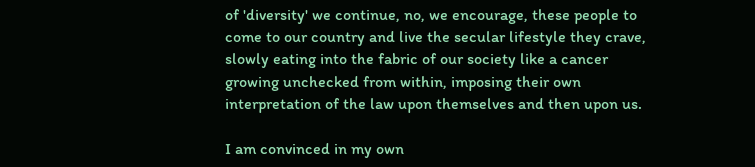of 'diversity' we continue, no, we encourage, these people to come to our country and live the secular lifestyle they crave, slowly eating into the fabric of our society like a cancer growing unchecked from within, imposing their own interpretation of the law upon themselves and then upon us.

I am convinced in my own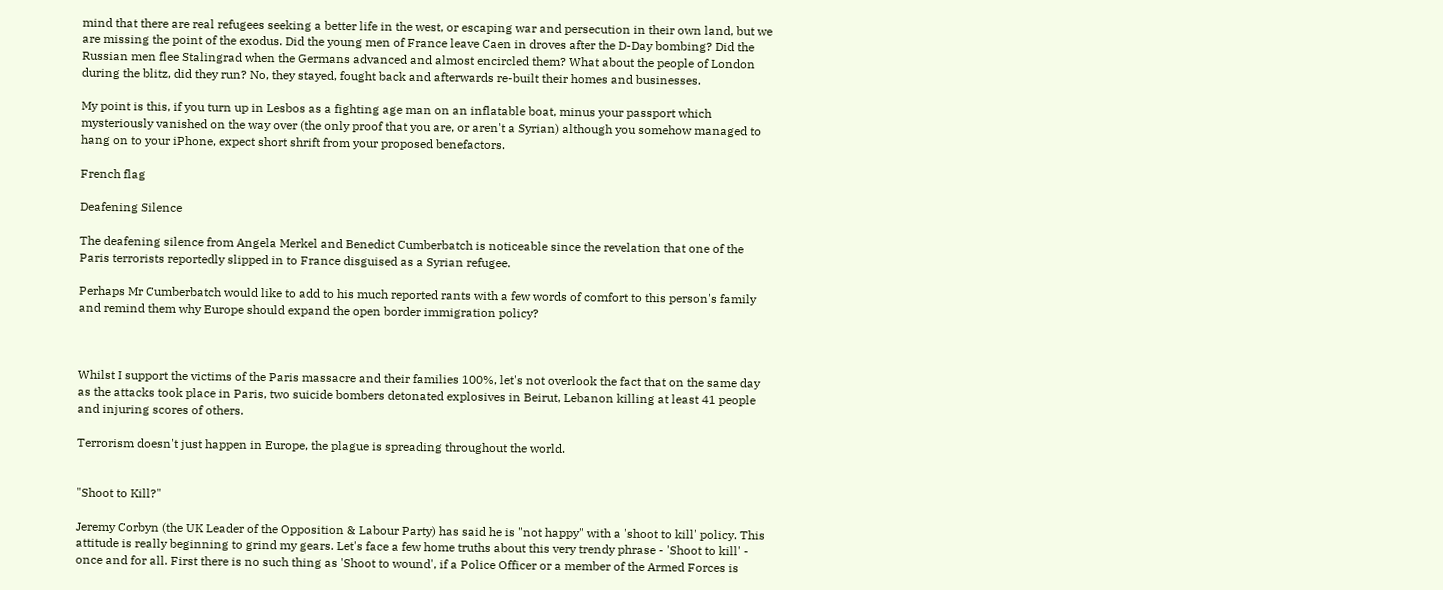mind that there are real refugees seeking a better life in the west, or escaping war and persecution in their own land, but we are missing the point of the exodus. Did the young men of France leave Caen in droves after the D-Day bombing? Did the Russian men flee Stalingrad when the Germans advanced and almost encircled them? What about the people of London during the blitz, did they run? No, they stayed, fought back and afterwards re-built their homes and businesses.

My point is this, if you turn up in Lesbos as a fighting age man on an inflatable boat, minus your passport which mysteriously vanished on the way over (the only proof that you are, or aren't a Syrian) although you somehow managed to hang on to your iPhone, expect short shrift from your proposed benefactors.

French flag

Deafening Silence

The deafening silence from Angela Merkel and Benedict Cumberbatch is noticeable since the revelation that one of the Paris terrorists reportedly slipped in to France disguised as a Syrian refugee.

Perhaps Mr Cumberbatch would like to add to his much reported rants with a few words of comfort to this person's family and remind them why Europe should expand the open border immigration policy?



Whilst I support the victims of the Paris massacre and their families 100%, let's not overlook the fact that on the same day as the attacks took place in Paris, two suicide bombers detonated explosives in Beirut, Lebanon killing at least 41 people and injuring scores of others.

Terrorism doesn't just happen in Europe, the plague is spreading throughout the world.


"Shoot to Kill?"

Jeremy Corbyn (the UK Leader of the Opposition & Labour Party) has said he is "not happy" with a 'shoot to kill' policy. This attitude is really beginning to grind my gears. Let's face a few home truths about this very trendy phrase - 'Shoot to kill' - once and for all. First there is no such thing as 'Shoot to wound', if a Police Officer or a member of the Armed Forces is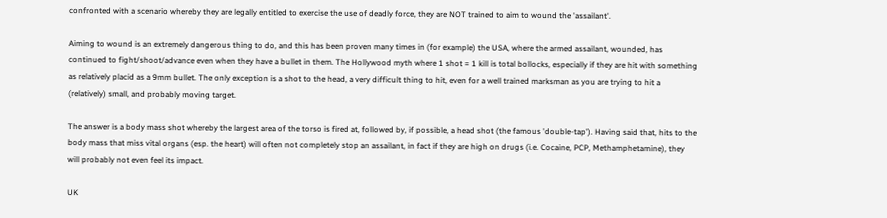confronted with a scenario whereby they are legally entitled to exercise the use of deadly force, they are NOT trained to aim to wound the 'assailant'.

Aiming to wound is an extremely dangerous thing to do, and this has been proven many times in (for example) the USA, where the armed assailant, wounded, has continued to fight/shoot/advance even when they have a bullet in them. The Hollywood myth where 1 shot = 1 kill is total bollocks, especially if they are hit with something as relatively placid as a 9mm bullet. The only exception is a shot to the head, a very difficult thing to hit, even for a well trained marksman as you are trying to hit a (relatively) small, and probably moving target.

The answer is a body mass shot whereby the largest area of the torso is fired at, followed by, if possible, a head shot (the famous 'double-tap'). Having said that, hits to the body mass that miss vital organs (esp. the heart) will often not completely stop an assailant, in fact if they are high on drugs (i.e. Cocaine, PCP, Methamphetamine), they will probably not even feel its impact.

UK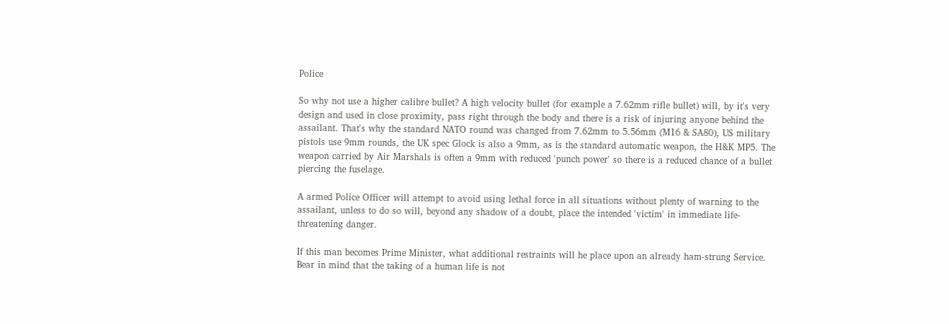Police

So why not use a higher calibre bullet? A high velocity bullet (for example a 7.62mm rifle bullet) will, by it's very design and used in close proximity, pass right through the body and there is a risk of injuring anyone behind the assailant. That's why the standard NATO round was changed from 7.62mm to 5.56mm (M16 & SA80), US military pistols use 9mm rounds, the UK spec Glock is also a 9mm, as is the standard automatic weapon, the H&K MP5. The weapon carried by Air Marshals is often a 9mm with reduced 'punch power' so there is a reduced chance of a bullet piercing the fuselage.

A armed Police Officer will attempt to avoid using lethal force in all situations without plenty of warning to the assailant, unless to do so will, beyond any shadow of a doubt, place the intended 'victim' in immediate life-threatening danger.

If this man becomes Prime Minister, what additional restraints will he place upon an already ham-strung Service. Bear in mind that the taking of a human life is not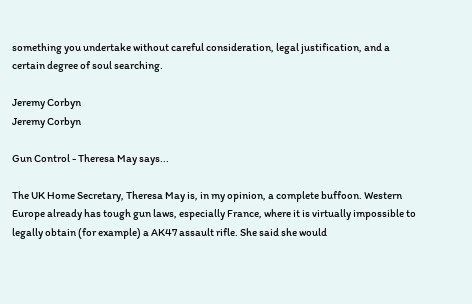something you undertake without careful consideration, legal justification, and a certain degree of soul searching.

Jeremy Corbyn
Jeremy Corbyn

Gun Control - Theresa May says...

The UK Home Secretary, Theresa May is, in my opinion, a complete buffoon. Western Europe already has tough gun laws, especially France, where it is virtually impossible to legally obtain (for example) a AK47 assault rifle. She said she would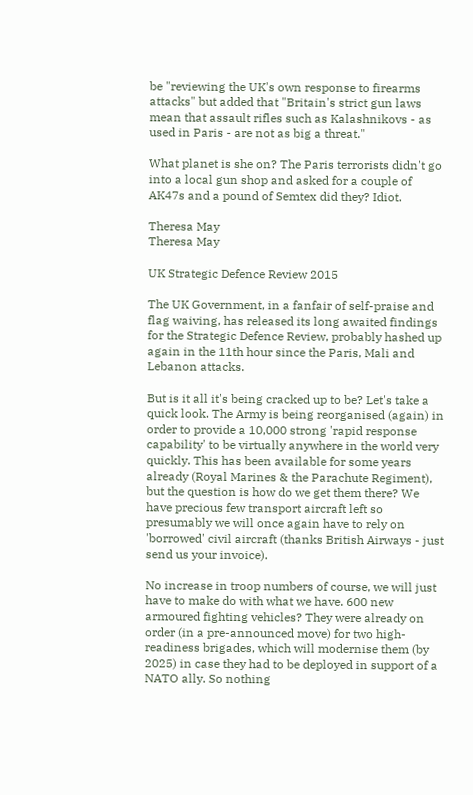be "reviewing the UK's own response to firearms attacks" but added that "Britain's strict gun laws mean that assault rifles such as Kalashnikovs - as used in Paris - are not as big a threat."

What planet is she on? The Paris terrorists didn't go into a local gun shop and asked for a couple of AK47s and a pound of Semtex did they? Idiot.

Theresa May
Theresa May

UK Strategic Defence Review 2015

The UK Government, in a fanfair of self-praise and flag waiving, has released its long awaited findings for the Strategic Defence Review, probably hashed up again in the 11th hour since the Paris, Mali and Lebanon attacks.

But is it all it's being cracked up to be? Let's take a quick look. The Army is being reorganised (again) in order to provide a 10,000 strong 'rapid response capability' to be virtually anywhere in the world very quickly. This has been available for some years already (Royal Marines & the Parachute Regiment), but the question is how do we get them there? We have precious few transport aircraft left so presumably we will once again have to rely on 'borrowed' civil aircraft (thanks British Airways - just send us your invoice).

No increase in troop numbers of course, we will just have to make do with what we have. 600 new armoured fighting vehicles? They were already on order (in a pre-announced move) for two high-readiness brigades, which will modernise them (by 2025) in case they had to be deployed in support of a NATO ally. So nothing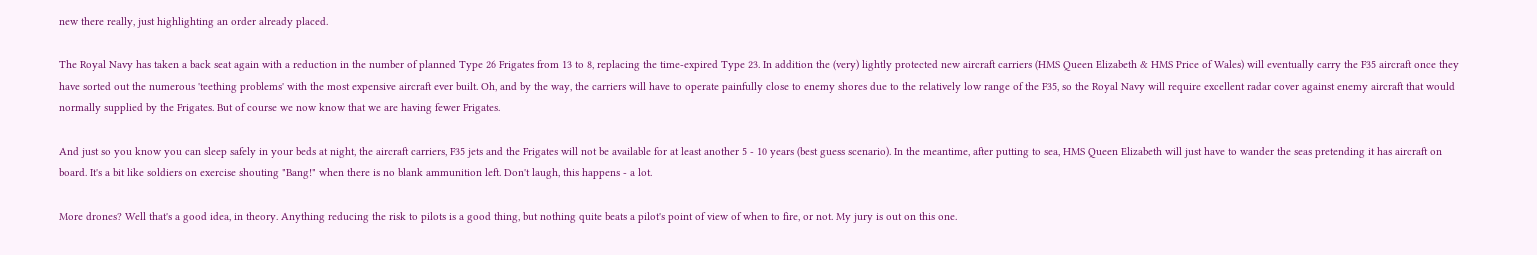new there really, just highlighting an order already placed.

The Royal Navy has taken a back seat again with a reduction in the number of planned Type 26 Frigates from 13 to 8, replacing the time-expired Type 23. In addition the (very) lightly protected new aircraft carriers (HMS Queen Elizabeth & HMS Price of Wales) will eventually carry the F35 aircraft once they have sorted out the numerous 'teething problems' with the most expensive aircraft ever built. Oh, and by the way, the carriers will have to operate painfully close to enemy shores due to the relatively low range of the F35, so the Royal Navy will require excellent radar cover against enemy aircraft that would normally supplied by the Frigates. But of course we now know that we are having fewer Frigates.

And just so you know you can sleep safely in your beds at night, the aircraft carriers, F35 jets and the Frigates will not be available for at least another 5 - 10 years (best guess scenario). In the meantime, after putting to sea, HMS Queen Elizabeth will just have to wander the seas pretending it has aircraft on board. It's a bit like soldiers on exercise shouting "Bang!" when there is no blank ammunition left. Don't laugh, this happens - a lot.

More drones? Well that's a good idea, in theory. Anything reducing the risk to pilots is a good thing, but nothing quite beats a pilot's point of view of when to fire, or not. My jury is out on this one.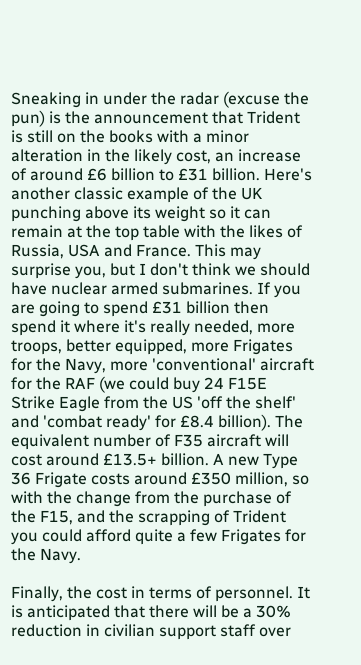Sneaking in under the radar (excuse the pun) is the announcement that Trident is still on the books with a minor alteration in the likely cost, an increase of around £6 billion to £31 billion. Here's another classic example of the UK punching above its weight so it can remain at the top table with the likes of Russia, USA and France. This may surprise you, but I don't think we should have nuclear armed submarines. If you are going to spend £31 billion then spend it where it's really needed, more troops, better equipped, more Frigates for the Navy, more 'conventional' aircraft for the RAF (we could buy 24 F15E Strike Eagle from the US 'off the shelf' and 'combat ready' for £8.4 billion). The equivalent number of F35 aircraft will cost around £13.5+ billion. A new Type 36 Frigate costs around £350 million, so with the change from the purchase of the F15, and the scrapping of Trident you could afford quite a few Frigates for the Navy.

Finally, the cost in terms of personnel. It is anticipated that there will be a 30% reduction in civilian support staff over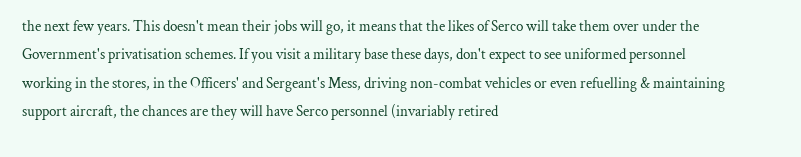the next few years. This doesn't mean their jobs will go, it means that the likes of Serco will take them over under the Government's privatisation schemes. If you visit a military base these days, don't expect to see uniformed personnel working in the stores, in the Officers' and Sergeant's Mess, driving non-combat vehicles or even refuelling & maintaining support aircraft, the chances are they will have Serco personnel (invariably retired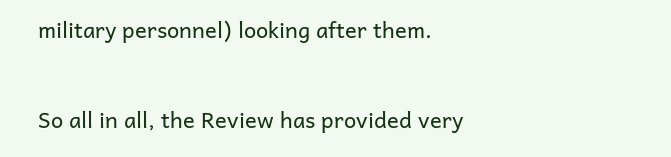military personnel) looking after them.

So all in all, the Review has provided very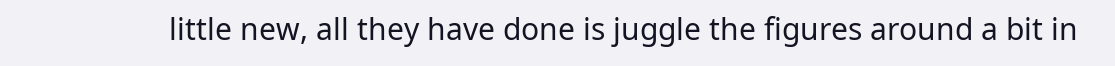little new, all they have done is juggle the figures around a bit in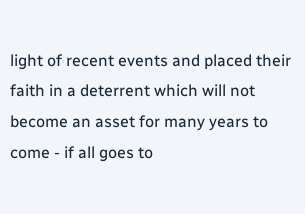light of recent events and placed their faith in a deterrent which will not become an asset for many years to come - if all goes to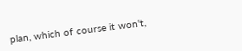plan, which of course it won't,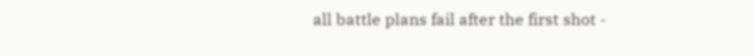all battle plans fail after the first shot -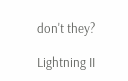don't they?

Lightning II